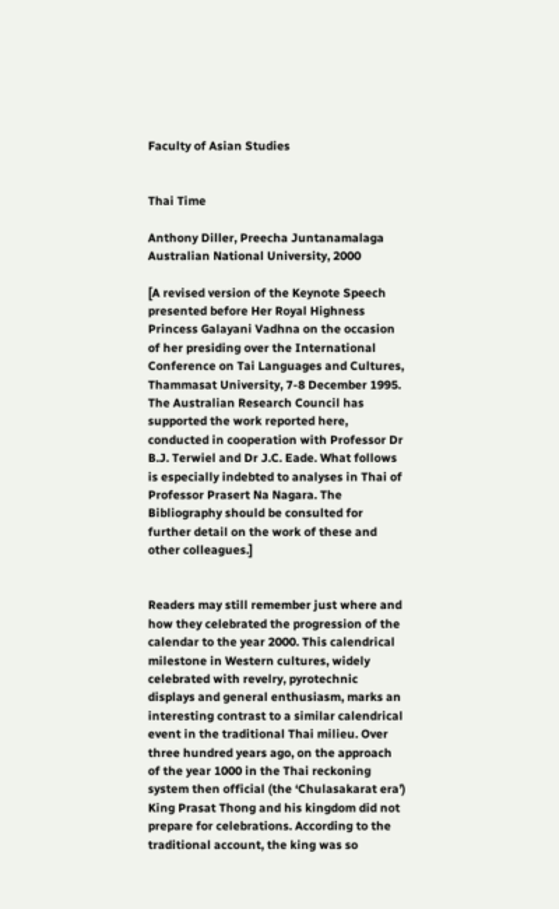Faculty of Asian Studies


Thai Time

Anthony Diller, Preecha Juntanamalaga
Australian National University, 2000

[A revised version of the Keynote Speech presented before Her Royal Highness Princess Galayani Vadhna on the occasion of her presiding over the International Conference on Tai Languages and Cultures, Thammasat University, 7-8 December 1995. The Australian Research Council has supported the work reported here, conducted in cooperation with Professor Dr B.J. Terwiel and Dr J.C. Eade. What follows is especially indebted to analyses in Thai of Professor Prasert Na Nagara. The Bibliography should be consulted for further detail on the work of these and other colleagues.]


Readers may still remember just where and how they celebrated the progression of the calendar to the year 2000. This calendrical milestone in Western cultures, widely celebrated with revelry, pyrotechnic displays and general enthusiasm, marks an interesting contrast to a similar calendrical event in the traditional Thai milieu. Over three hundred years ago, on the approach of the year 1000 in the Thai reckoning system then official (the ‘Chulasakarat era’) King Prasat Thong and his kingdom did not prepare for celebrations. According to the traditional account, the king was so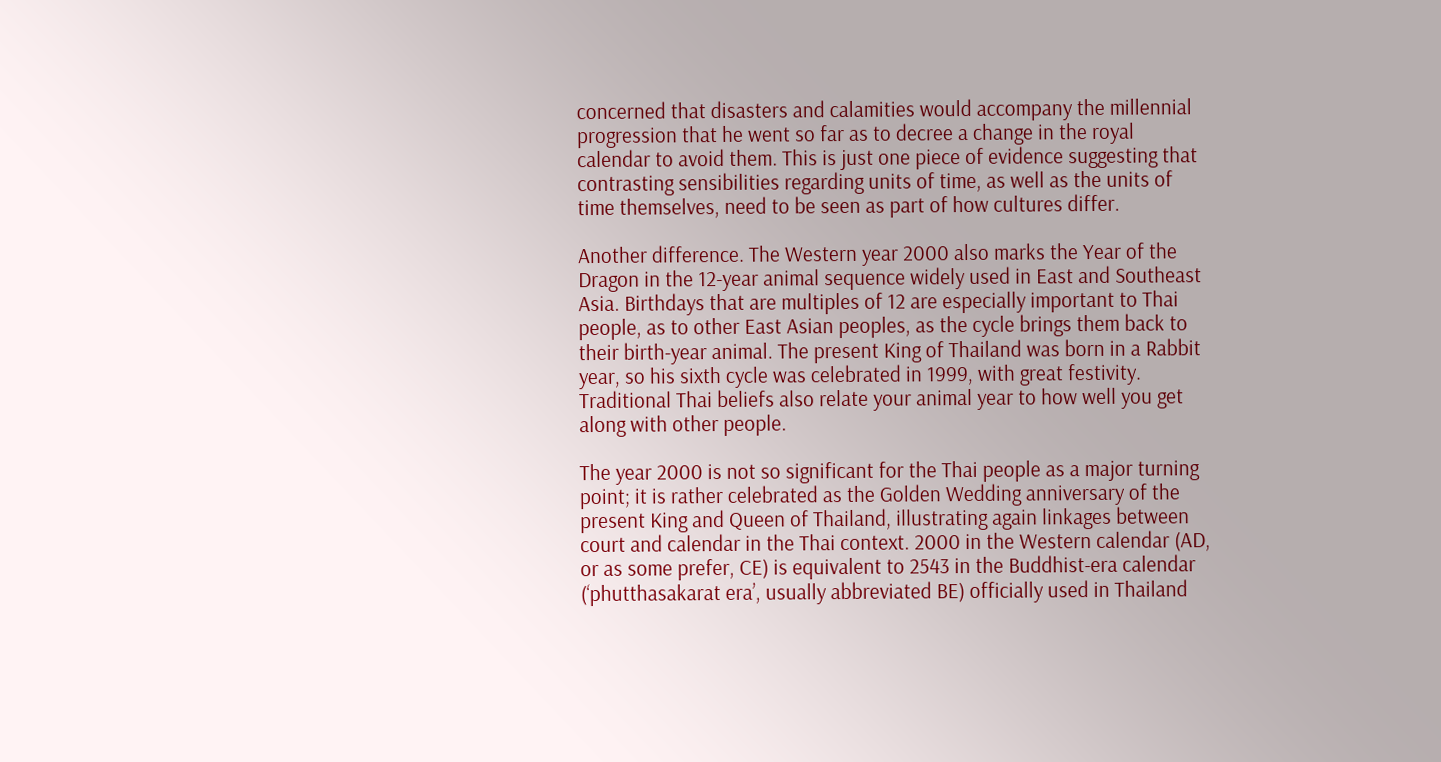concerned that disasters and calamities would accompany the millennial progression that he went so far as to decree a change in the royal calendar to avoid them. This is just one piece of evidence suggesting that contrasting sensibilities regarding units of time, as well as the units of time themselves, need to be seen as part of how cultures differ.

Another difference. The Western year 2000 also marks the Year of the Dragon in the 12-year animal sequence widely used in East and Southeast Asia. Birthdays that are multiples of 12 are especially important to Thai people, as to other East Asian peoples, as the cycle brings them back to their birth-year animal. The present King of Thailand was born in a Rabbit year, so his sixth cycle was celebrated in 1999, with great festivity. Traditional Thai beliefs also relate your animal year to how well you get along with other people.

The year 2000 is not so significant for the Thai people as a major turning point; it is rather celebrated as the Golden Wedding anniversary of the present King and Queen of Thailand, illustrating again linkages between court and calendar in the Thai context. 2000 in the Western calendar (AD, or as some prefer, CE) is equivalent to 2543 in the Buddhist-era calendar (‘phutthasakarat era’, usually abbreviated BE) officially used in Thailand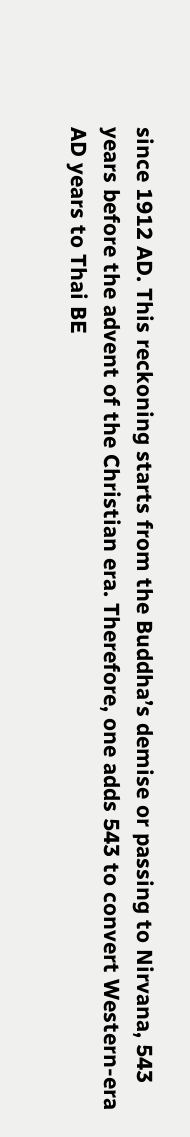since 1912 AD. This reckoning starts from the Buddha’s demise or passing to Nirvana, 543 years before the advent of the Christian era. Therefore, one adds 543 to convert Western-era AD years to Thai BE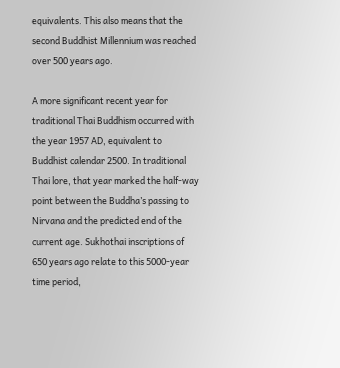equivalents. This also means that the second Buddhist Millennium was reached over 500 years ago.

A more significant recent year for traditional Thai Buddhism occurred with the year 1957 AD, equivalent to Buddhist calendar 2500. In traditional Thai lore, that year marked the half-way point between the Buddha’s passing to Nirvana and the predicted end of the current age. Sukhothai inscriptions of 650 years ago relate to this 5000-year time period,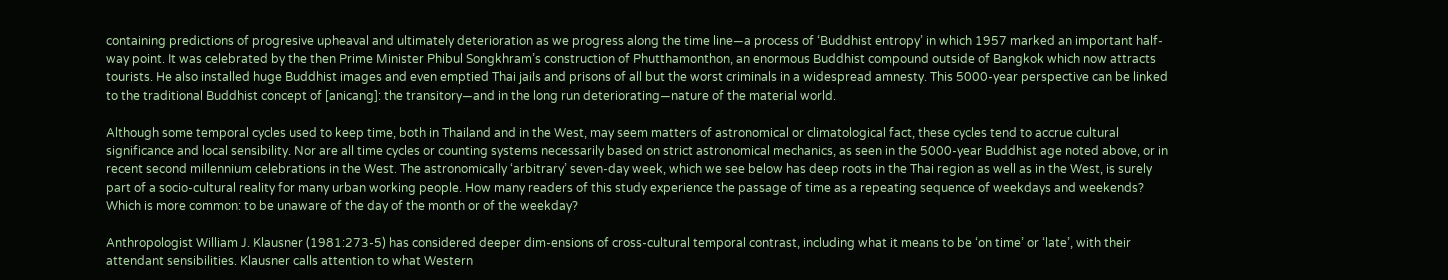containing predictions of progresive upheaval and ultimately deterioration as we progress along the time line—a process of ‘Buddhist entropy’ in which 1957 marked an important half-way point. It was celebrated by the then Prime Minister Phibul Songkhram’s construction of Phutthamonthon, an enormous Buddhist compound outside of Bangkok which now attracts tourists. He also installed huge Buddhist images and even emptied Thai jails and prisons of all but the worst criminals in a widespread amnesty. This 5000-year perspective can be linked to the traditional Buddhist concept of [anicang]: the transitory—and in the long run deteriorating—nature of the material world.

Although some temporal cycles used to keep time, both in Thailand and in the West, may seem matters of astronomical or climatological fact, these cycles tend to accrue cultural significance and local sensibility. Nor are all time cycles or counting systems necessarily based on strict astronomical mechanics, as seen in the 5000-year Buddhist age noted above, or in recent second millennium celebrations in the West. The astronomically ‘arbitrary’ seven-day week, which we see below has deep roots in the Thai region as well as in the West, is surely part of a socio-cultural reality for many urban working people. How many readers of this study experience the passage of time as a repeating sequence of weekdays and weekends? Which is more common: to be unaware of the day of the month or of the weekday?

Anthropologist William J. Klausner (1981:273-5) has considered deeper dim-ensions of cross-cultural temporal contrast, including what it means to be ‘on time’ or ‘late’, with their attendant sensibilities. Klausner calls attention to what Western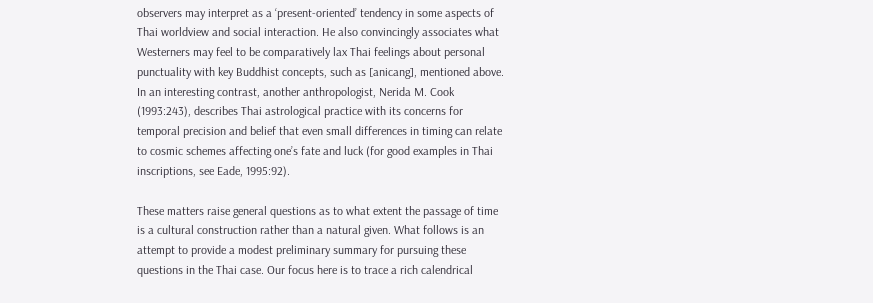observers may interpret as a ‘present-oriented’ tendency in some aspects of Thai worldview and social interaction. He also convincingly associates what Westerners may feel to be comparatively lax Thai feelings about personal punctuality with key Buddhist concepts, such as [anicang], mentioned above. In an interesting contrast, another anthropologist, Nerida M. Cook (1993:243), describes Thai astrological practice with its concerns for temporal precision and belief that even small differences in timing can relate to cosmic schemes affecting one’s fate and luck (for good examples in Thai inscriptions, see Eade, 1995:92).

These matters raise general questions as to what extent the passage of time is a cultural construction rather than a natural given. What follows is an attempt to provide a modest preliminary summary for pursuing these questions in the Thai case. Our focus here is to trace a rich calendrical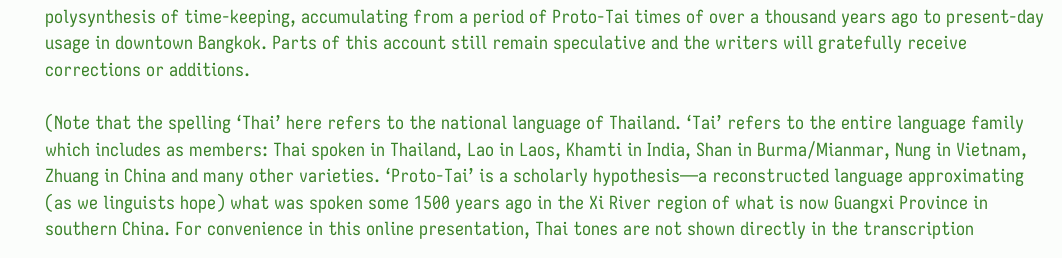polysynthesis of time-keeping, accumulating from a period of Proto-Tai times of over a thousand years ago to present-day usage in downtown Bangkok. Parts of this account still remain speculative and the writers will gratefully receive corrections or additions.

(Note that the spelling ‘Thai’ here refers to the national language of Thailand. ‘Tai’ refers to the entire language family which includes as members: Thai spoken in Thailand, Lao in Laos, Khamti in India, Shan in Burma/Mianmar, Nung in Vietnam, Zhuang in China and many other varieties. ‘Proto-Tai’ is a scholarly hypothesis—a reconstructed language approximating (as we linguists hope) what was spoken some 1500 years ago in the Xi River region of what is now Guangxi Province in southern China. For convenience in this online presentation, Thai tones are not shown directly in the transcription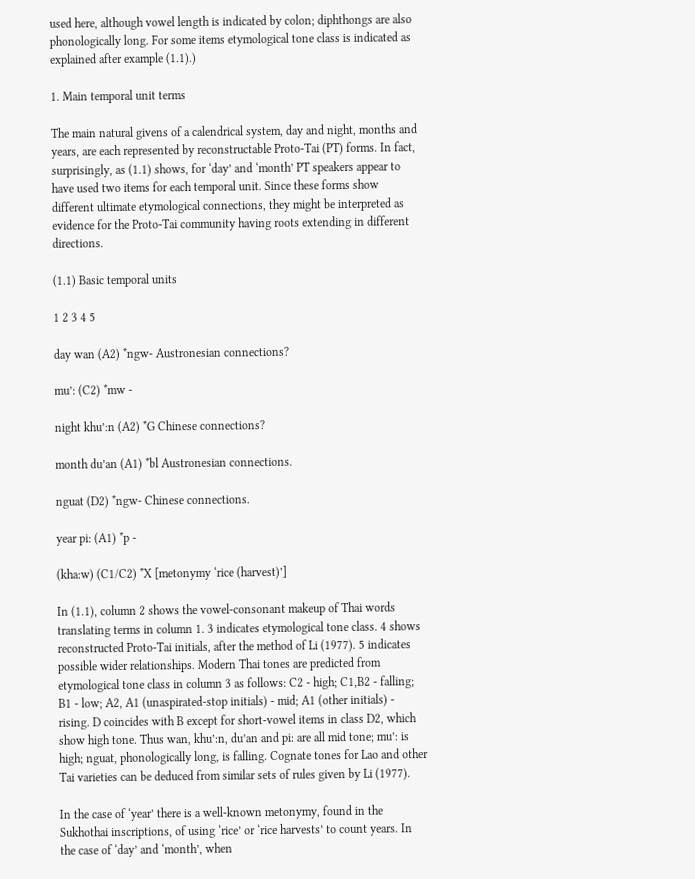used here, although vowel length is indicated by colon; diphthongs are also phonologically long. For some items etymological tone class is indicated as explained after example (1.1).)

1. Main temporal unit terms

The main natural givens of a calendrical system, day and night, months and years, are each represented by reconstructable Proto-Tai (PT) forms. In fact, surprisingly, as (1.1) shows, for ‘day’ and ‘month’ PT speakers appear to have used two items for each temporal unit. Since these forms show different ultimate etymological connections, they might be interpreted as evidence for the Proto-Tai community having roots extending in different directions.

(1.1) Basic temporal units

1 2 3 4 5

day wan (A2) *ngw- Austronesian connections?

mu’: (C2) *mw -

night khu’:n (A2) *G Chinese connections?

month du’an (A1) *bl Austronesian connections.

nguat (D2) *ngw- Chinese connections.

year pi: (A1) *p -

(kha:w) (C1/C2) *X [metonymy ‘rice (harvest)’]

In (1.1), column 2 shows the vowel-consonant makeup of Thai words translating terms in column 1. 3 indicates etymological tone class. 4 shows reconstructed Proto-Tai initials, after the method of Li (1977). 5 indicates possible wider relationships. Modern Thai tones are predicted from etymological tone class in column 3 as follows: C2 - high; C1,B2 - falling; B1 - low; A2, A1 (unaspirated-stop initials) - mid; A1 (other initials) - rising. D coincides with B except for short-vowel items in class D2, which show high tone. Thus wan, khu’:n, du’an and pi: are all mid tone; mu’: is high; nguat, phonologically long, is falling. Cognate tones for Lao and other Tai varieties can be deduced from similar sets of rules given by Li (1977).

In the case of ‘year’ there is a well-known metonymy, found in the Sukhothai inscriptions, of using ‘rice’ or ‘rice harvests’ to count years. In the case of ‘day’ and ‘month’, when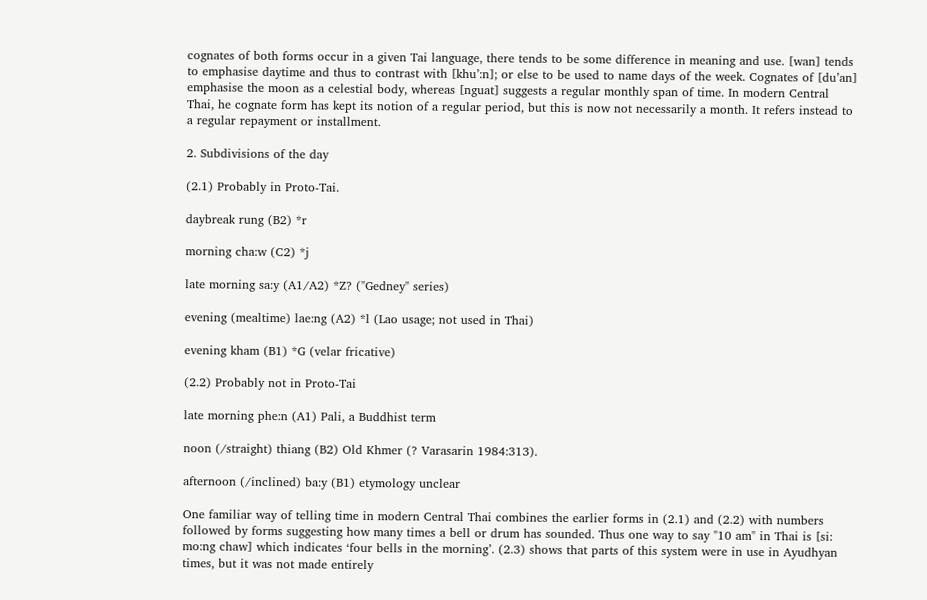cognates of both forms occur in a given Tai language, there tends to be some difference in meaning and use. [wan] tends to emphasise daytime and thus to contrast with [khu’:n]; or else to be used to name days of the week. Cognates of [du’an] emphasise the moon as a celestial body, whereas [nguat] suggests a regular monthly span of time. In modern Central Thai, he cognate form has kept its notion of a regular period, but this is now not necessarily a month. It refers instead to a regular repayment or installment.

2. Subdivisions of the day

(2.1) Probably in Proto-Tai.

daybreak rung (B2) *r

morning cha:w (C2) *j

late morning sa:y (A1/A2) *Z? ("Gedney" series)

evening (mealtime) lae:ng (A2) *l (Lao usage; not used in Thai)

evening kham (B1) *G (velar fricative)

(2.2) Probably not in Proto-Tai

late morning phe:n (A1) Pali, a Buddhist term

noon (/straight) thiang (B2) Old Khmer (? Varasarin 1984:313).

afternoon (/inclined) ba:y (B1) etymology unclear

One familiar way of telling time in modern Central Thai combines the earlier forms in (2.1) and (2.2) with numbers followed by forms suggesting how many times a bell or drum has sounded. Thus one way to say "10 am" in Thai is [si: mo:ng chaw] which indicates ‘four bells in the morning’. (2.3) shows that parts of this system were in use in Ayudhyan times, but it was not made entirely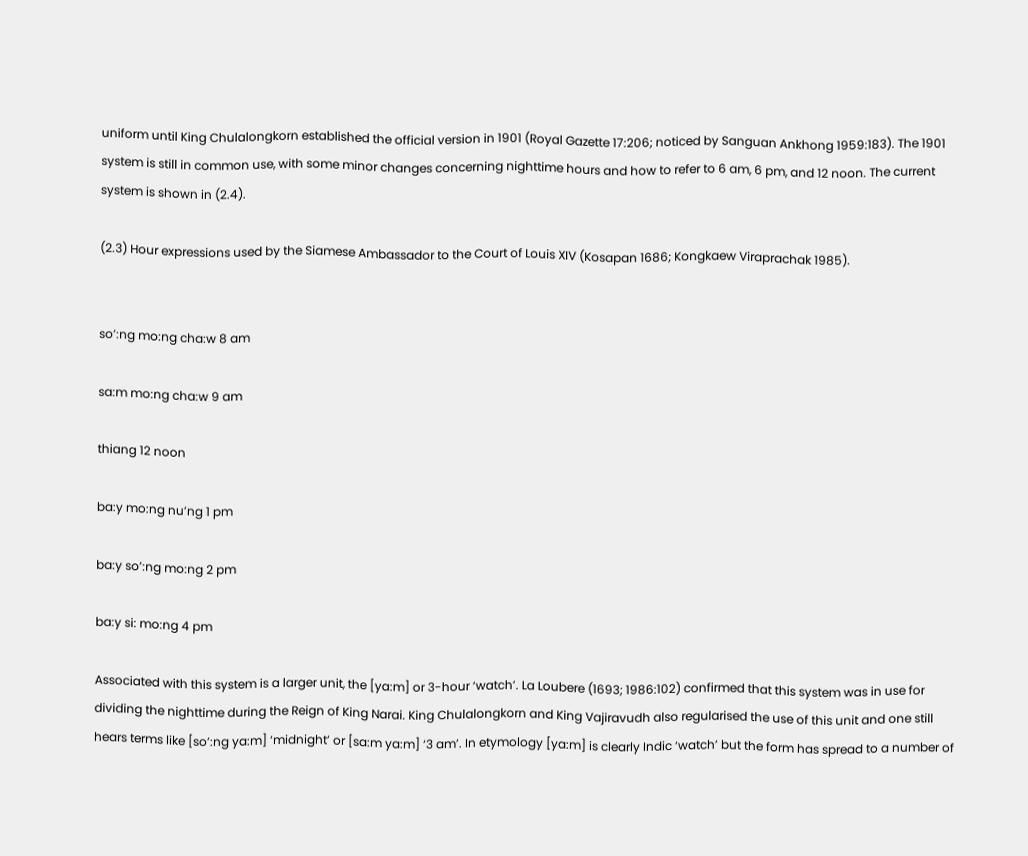uniform until King Chulalongkorn established the official version in 1901 (Royal Gazette 17:206; noticed by Sanguan Ankhong 1959:183). The 1901 system is still in common use, with some minor changes concerning nighttime hours and how to refer to 6 am, 6 pm, and 12 noon. The current system is shown in (2.4).

(2.3) Hour expressions used by the Siamese Ambassador to the Court of Louis XIV (Kosapan 1686; Kongkaew Viraprachak 1985).


so’:ng mo:ng cha:w 8 am

sa:m mo:ng cha:w 9 am

thiang 12 noon

ba:y mo:ng nu’ng 1 pm

ba:y so’:ng mo:ng 2 pm

ba:y si: mo:ng 4 pm

Associated with this system is a larger unit, the [ya:m] or 3-hour ‘watch’. La Loubere (1693; 1986:102) confirmed that this system was in use for dividing the nighttime during the Reign of King Narai. King Chulalongkorn and King Vajiravudh also regularised the use of this unit and one still hears terms like [so’:ng ya:m] ‘midnight’ or [sa:m ya:m] ‘3 am’. In etymology [ya:m] is clearly Indic ‘watch’ but the form has spread to a number of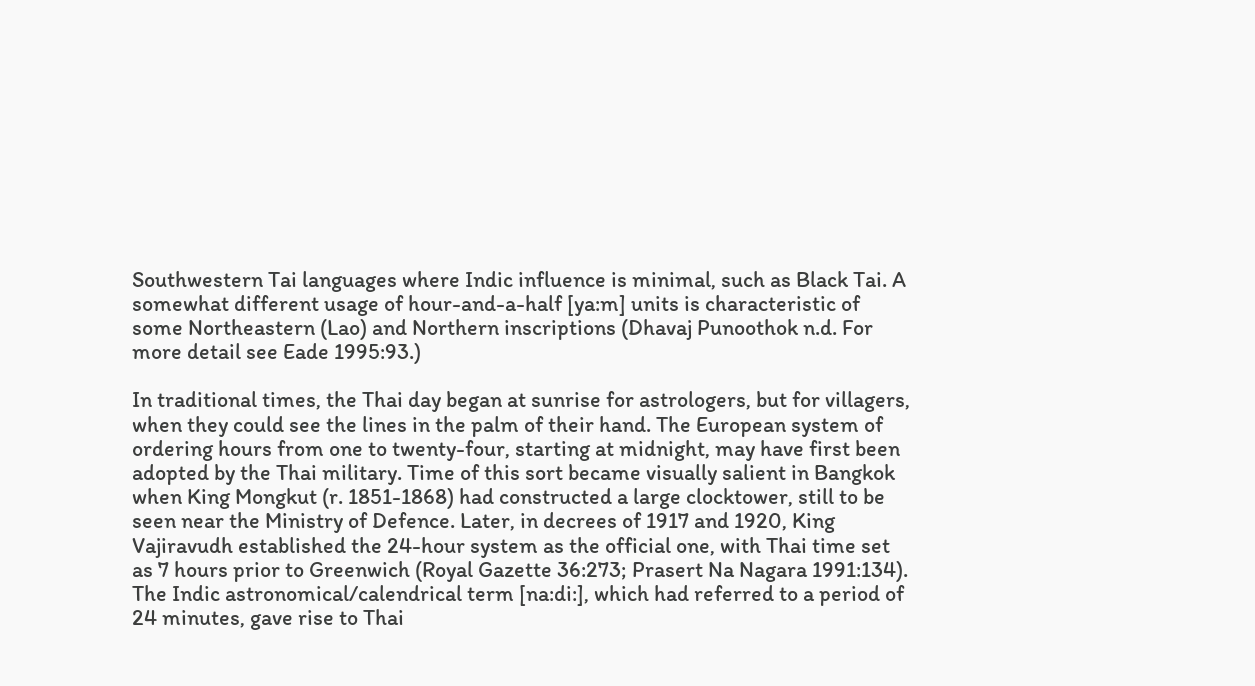Southwestern Tai languages where Indic influence is minimal, such as Black Tai. A somewhat different usage of hour-and-a-half [ya:m] units is characteristic of some Northeastern (Lao) and Northern inscriptions (Dhavaj Punoothok n.d. For more detail see Eade 1995:93.)

In traditional times, the Thai day began at sunrise for astrologers, but for villagers, when they could see the lines in the palm of their hand. The European system of ordering hours from one to twenty-four, starting at midnight, may have first been adopted by the Thai military. Time of this sort became visually salient in Bangkok when King Mongkut (r. 1851-1868) had constructed a large clocktower, still to be seen near the Ministry of Defence. Later, in decrees of 1917 and 1920, King Vajiravudh established the 24-hour system as the official one, with Thai time set as 7 hours prior to Greenwich (Royal Gazette 36:273; Prasert Na Nagara 1991:134). The Indic astronomical/calendrical term [na:di:], which had referred to a period of 24 minutes, gave rise to Thai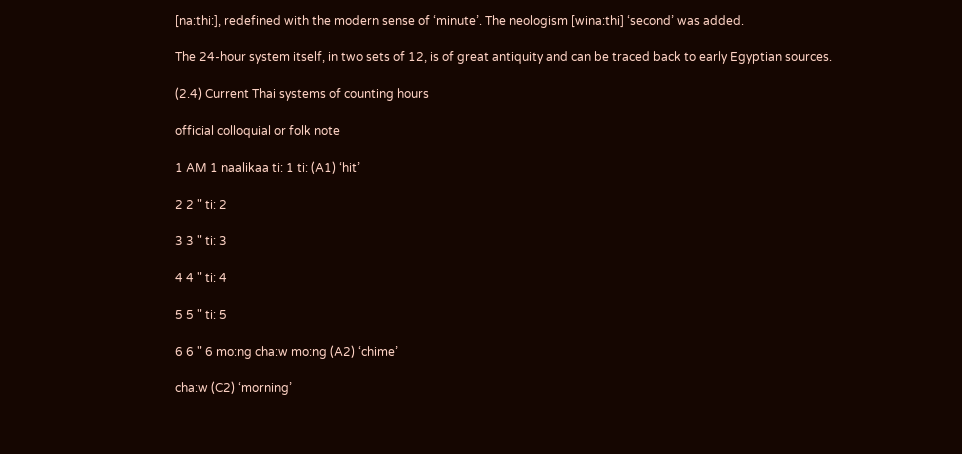[na:thi:], redefined with the modern sense of ‘minute’. The neologism [wina:thi] ‘second’ was added.

The 24-hour system itself, in two sets of 12, is of great antiquity and can be traced back to early Egyptian sources.

(2.4) Current Thai systems of counting hours

official colloquial or folk note

1 AM 1 naalikaa ti: 1 ti: (A1) ‘hit’

2 2 " ti: 2

3 3 " ti: 3

4 4 " ti: 4

5 5 " ti: 5

6 6 " 6 mo:ng cha:w mo:ng (A2) ‘chime’

cha:w (C2) ‘morning’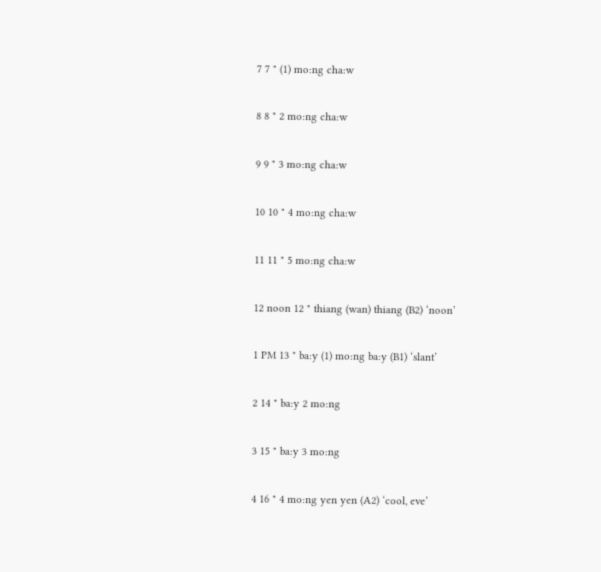7 7 " (1) mo:ng cha:w

8 8 " 2 mo:ng cha:w

9 9 " 3 mo:ng cha:w

10 10 " 4 mo:ng cha:w

11 11 " 5 mo:ng cha:w

12 noon 12 " thiang (wan) thiang (B2) ‘noon’

1 PM 13 " ba:y (1) mo:ng ba:y (B1) ‘slant’

2 14 " ba:y 2 mo:ng

3 15 " ba:y 3 mo:ng

4 16 " 4 mo:ng yen yen (A2) ‘cool, eve’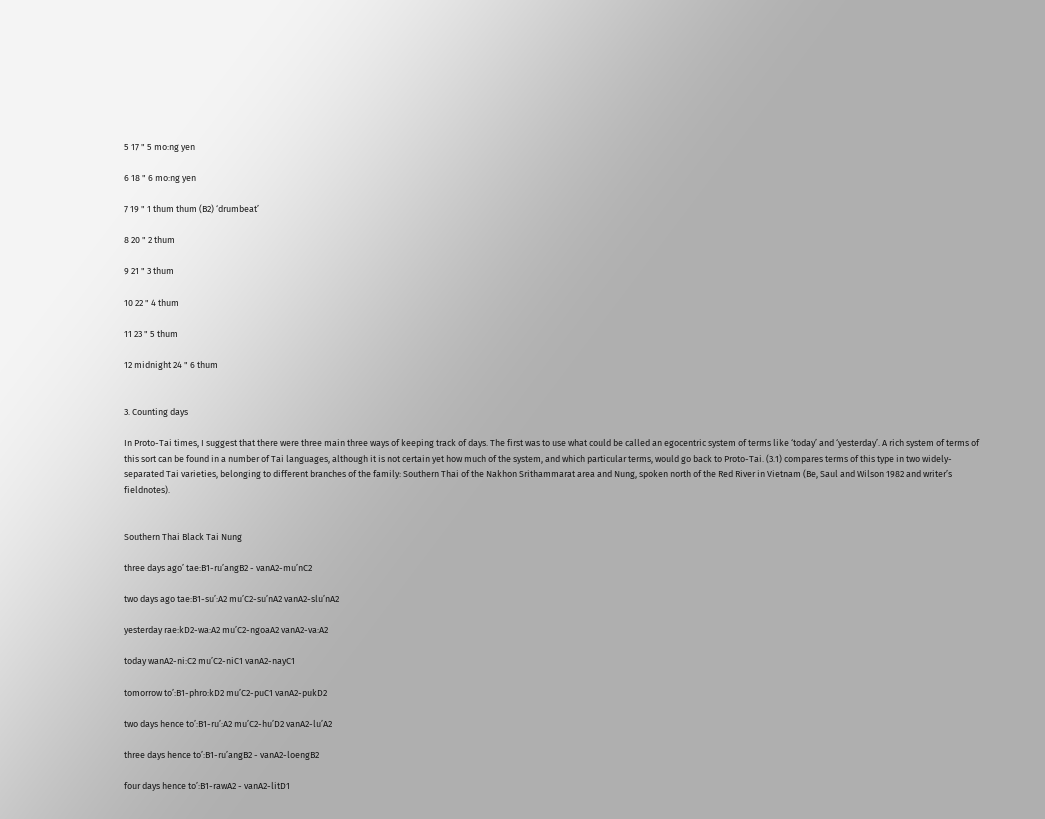5 17 " 5 mo:ng yen

6 18 " 6 mo:ng yen

7 19 " 1 thum thum (B2) ‘drumbeat’

8 20 " 2 thum

9 21 " 3 thum

10 22 " 4 thum

11 23 " 5 thum

12 midnight 24 " 6 thum


3. Counting days

In Proto-Tai times, I suggest that there were three main three ways of keeping track of days. The first was to use what could be called an egocentric system of terms like ‘today’ and ‘yesterday’. A rich system of terms of this sort can be found in a number of Tai languages, although it is not certain yet how much of the system, and which particular terms, would go back to Proto-Tai. (3.1) compares terms of this type in two widely-separated Tai varieties, belonging to different branches of the family: Southern Thai of the Nakhon Srithammarat area and Nung, spoken north of the Red River in Vietnam (Be, Saul and Wilson 1982 and writer’s fieldnotes).


Southern Thai Black Tai Nung

three days ago’ tae:B1-ru’angB2 - vanA2-mu’nC2

two days ago tae:B1-su’:A2 mu’C2-su’nA2 vanA2-slu’nA2

yesterday rae:kD2-wa:A2 mu’C2-ngoaA2 vanA2-va:A2

today wanA2-ni:C2 mu’C2-niC1 vanA2-nayC1

tomorrow to’:B1-phro:kD2 mu’C2-puC1 vanA2-pukD2

two days hence to’:B1-ru’:A2 mu’C2-hu’D2 vanA2-lu’A2

three days hence to’:B1-ru’angB2 - vanA2-loengB2

four days hence to’:B1-rawA2 - vanA2-litD1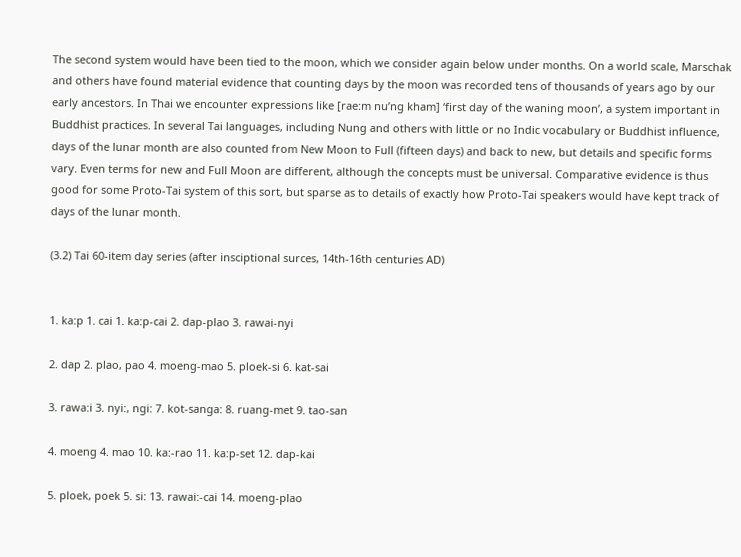The second system would have been tied to the moon, which we consider again below under months. On a world scale, Marschak and others have found material evidence that counting days by the moon was recorded tens of thousands of years ago by our early ancestors. In Thai we encounter expressions like [rae:m nu’ng kham] ‘first day of the waning moon’, a system important in Buddhist practices. In several Tai languages, including Nung and others with little or no Indic vocabulary or Buddhist influence, days of the lunar month are also counted from New Moon to Full (fifteen days) and back to new, but details and specific forms vary. Even terms for new and Full Moon are different, although the concepts must be universal. Comparative evidence is thus good for some Proto-Tai system of this sort, but sparse as to details of exactly how Proto-Tai speakers would have kept track of days of the lunar month.

(3.2) Tai 60-item day series (after insciptional surces, 14th-16th centuries AD)


1. ka:p 1. cai 1. ka:p-cai 2. dap-plao 3. rawai-nyi

2. dap 2. plao, pao 4. moeng-mao 5. ploek-si 6. kat-sai

3. rawa:i 3. nyi:, ngi: 7. kot-sanga: 8. ruang-met 9. tao-san

4. moeng 4. mao 10. ka:-rao 11. ka:p-set 12. dap-kai

5. ploek, poek 5. si: 13. rawai:-cai 14. moeng-plao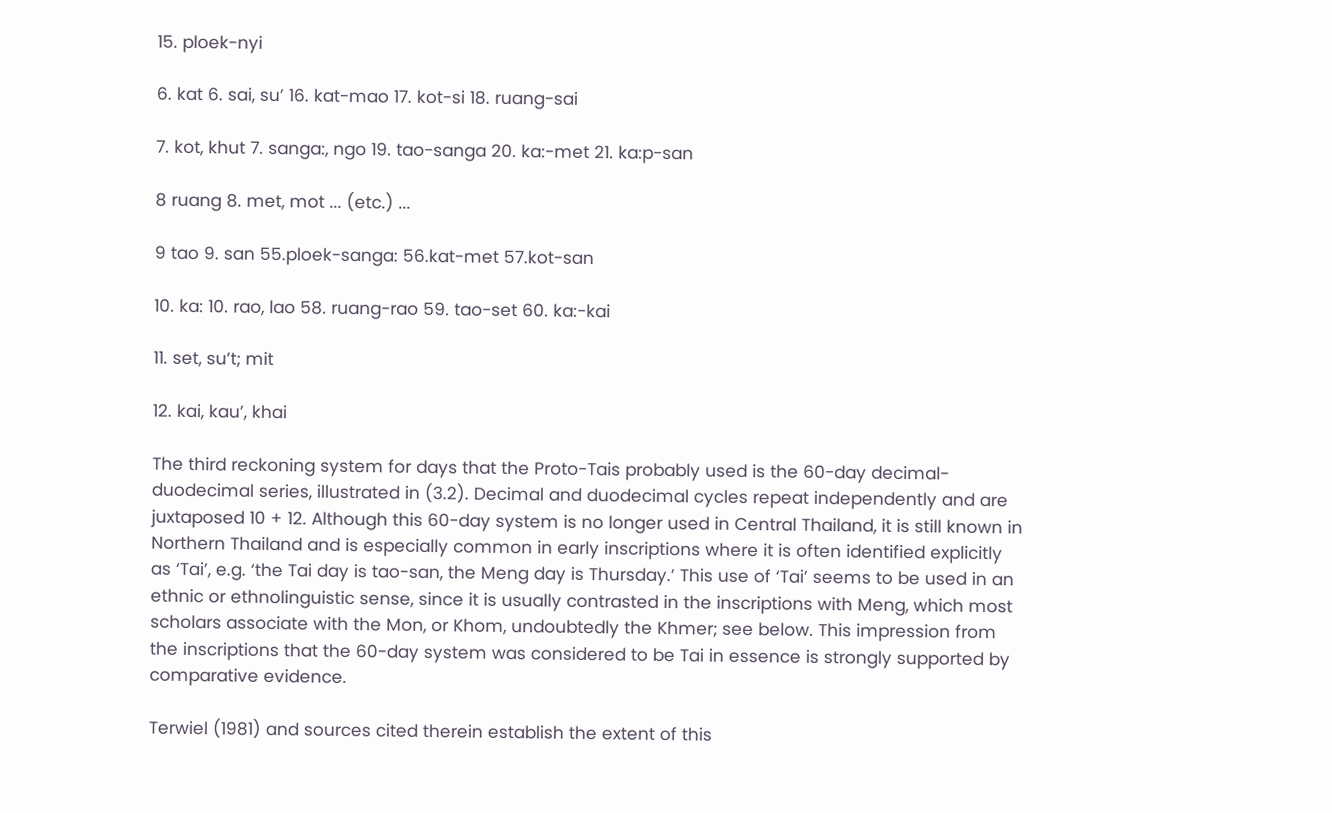15. ploek-nyi

6. kat 6. sai, su’ 16. kat-mao 17. kot-si 18. ruang-sai

7. kot, khut 7. sanga:, ngo 19. tao-sanga 20. ka:-met 21. ka:p-san

8 ruang 8. met, mot ... (etc.) ...

9 tao 9. san 55.ploek-sanga: 56.kat-met 57.kot-san

10. ka: 10. rao, lao 58. ruang-rao 59. tao-set 60. ka:-kai

11. set, su’t; mit

12. kai, kau’, khai

The third reckoning system for days that the Proto-Tais probably used is the 60-day decimal-duodecimal series, illustrated in (3.2). Decimal and duodecimal cycles repeat independently and are juxtaposed 10 + 12. Although this 60-day system is no longer used in Central Thailand, it is still known in Northern Thailand and is especially common in early inscriptions where it is often identified explicitly as ‘Tai’, e.g. ‘the Tai day is tao-san, the Meng day is Thursday.’ This use of ‘Tai’ seems to be used in an ethnic or ethnolinguistic sense, since it is usually contrasted in the inscriptions with Meng, which most scholars associate with the Mon, or Khom, undoubtedly the Khmer; see below. This impression from the inscriptions that the 60-day system was considered to be Tai in essence is strongly supported by comparative evidence.

Terwiel (1981) and sources cited therein establish the extent of this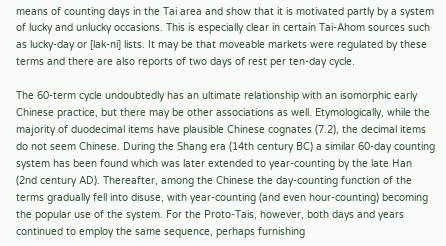means of counting days in the Tai area and show that it is motivated partly by a system of lucky and unlucky occasions. This is especially clear in certain Tai-Ahom sources such as lucky-day or [lak-ni] lists. It may be that moveable markets were regulated by these terms and there are also reports of two days of rest per ten-day cycle.

The 60-term cycle undoubtedly has an ultimate relationship with an isomorphic early Chinese practice, but there may be other associations as well. Etymologically, while the majority of duodecimal items have plausible Chinese cognates (7.2), the decimal items do not seem Chinese. During the Shang era (14th century BC) a similar 60-day counting system has been found which was later extended to year-counting by the late Han (2nd century AD). Thereafter, among the Chinese the day-counting function of the terms gradually fell into disuse, with year-counting (and even hour-counting) becoming the popular use of the system. For the Proto-Tais, however, both days and years continued to employ the same sequence, perhaps furnishing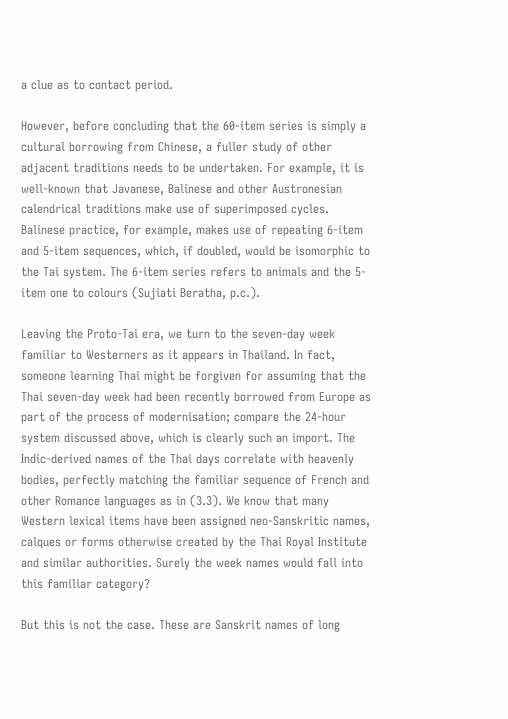a clue as to contact period.

However, before concluding that the 60-item series is simply a cultural borrowing from Chinese, a fuller study of other adjacent traditions needs to be undertaken. For example, it is well-known that Javanese, Balinese and other Austronesian calendrical traditions make use of superimposed cycles. Balinese practice, for example, makes use of repeating 6-item and 5-item sequences, which, if doubled, would be isomorphic to the Tai system. The 6-item series refers to animals and the 5-item one to colours (Sujiati Beratha, p.c.).

Leaving the Proto-Tai era, we turn to the seven-day week familiar to Westerners as it appears in Thailand. In fact, someone learning Thai might be forgiven for assuming that the Thai seven-day week had been recently borrowed from Europe as part of the process of modernisation; compare the 24-hour system discussed above, which is clearly such an import. The Indic-derived names of the Thai days correlate with heavenly bodies, perfectly matching the familiar sequence of French and other Romance languages as in (3.3). We know that many Western lexical items have been assigned neo-Sanskritic names, calques or forms otherwise created by the Thai Royal Institute and similar authorities. Surely the week names would fall into this familiar category?

But this is not the case. These are Sanskrit names of long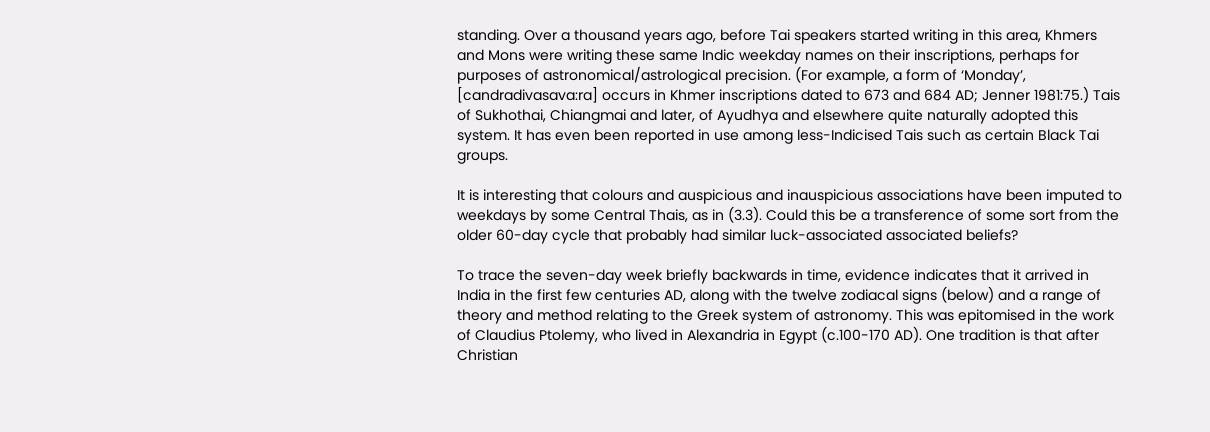standing. Over a thousand years ago, before Tai speakers started writing in this area, Khmers and Mons were writing these same Indic weekday names on their inscriptions, perhaps for purposes of astronomical/astrological precision. (For example, a form of ‘Monday’, [candradivasava:ra] occurs in Khmer inscriptions dated to 673 and 684 AD; Jenner 1981:75.) Tais of Sukhothai, Chiangmai and later, of Ayudhya and elsewhere quite naturally adopted this system. It has even been reported in use among less-Indicised Tais such as certain Black Tai groups.

It is interesting that colours and auspicious and inauspicious associations have been imputed to weekdays by some Central Thais, as in (3.3). Could this be a transference of some sort from the older 60-day cycle that probably had similar luck-associated associated beliefs?

To trace the seven-day week briefly backwards in time, evidence indicates that it arrived in India in the first few centuries AD, along with the twelve zodiacal signs (below) and a range of theory and method relating to the Greek system of astronomy. This was epitomised in the work of Claudius Ptolemy, who lived in Alexandria in Egypt (c.100-170 AD). One tradition is that after Christian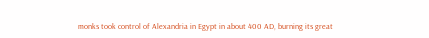monks took control of Alexandria in Egypt in about 400 AD, burning its great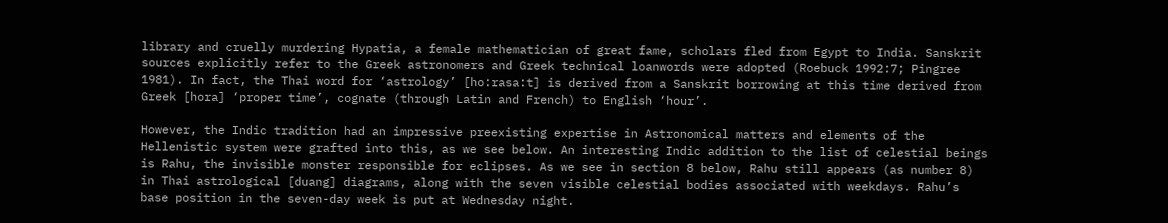library and cruelly murdering Hypatia, a female mathematician of great fame, scholars fled from Egypt to India. Sanskrit sources explicitly refer to the Greek astronomers and Greek technical loanwords were adopted (Roebuck 1992:7; Pingree 1981). In fact, the Thai word for ‘astrology’ [ho:rasa:t] is derived from a Sanskrit borrowing at this time derived from Greek [hora] ‘proper time’, cognate (through Latin and French) to English ‘hour’.

However, the Indic tradition had an impressive preexisting expertise in Astronomical matters and elements of the Hellenistic system were grafted into this, as we see below. An interesting Indic addition to the list of celestial beings is Rahu, the invisible monster responsible for eclipses. As we see in section 8 below, Rahu still appears (as number 8) in Thai astrological [duang] diagrams, along with the seven visible celestial bodies associated with weekdays. Rahu’s base position in the seven-day week is put at Wednesday night.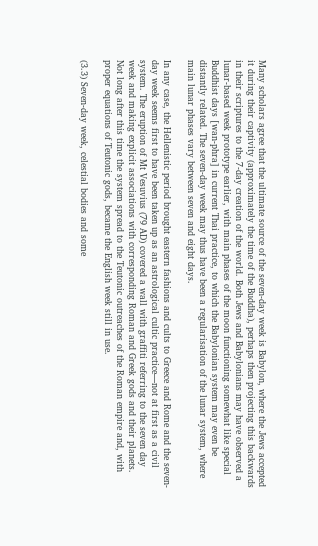Many scholars agree that the ultimate source of the seven-day week is Babylon, where the Jews accepted it during their captivity (approximately the time of the Buddha), perhaps then projecting this backwards in their scriptures to the 7-day creation of the world. Both Jews and Babylonians may have observed a lunar-based week prototype earlier, with main phases of the moon functioning somewhat like special Buddhist days [wan-phra] in current Thai practice, to which the Babylonian system may even be distantly related. The seven-day week may thus have been a regularisation of the lunar system, where main lunar phases vary between seven and eight days.

In any case, the Hellenistic period brought eastern fashions and cults to Greece and Rome and the seven-day week seems first to have been taken up as an astrological cultic practice—not at first as a civil system. The eruption of Mt Vesuvius (79 AD) covered a wall with graffiti referring to the seven day week and making explicit associations with corresponding Roman and Greek gods and their planets. Not long after this time the system spread to the Teutonic outreaches of the Roman empire and, with proper equations of Teutonic gods, became the English week still in use.

(3.3) Seven-day week, celestial bodies and some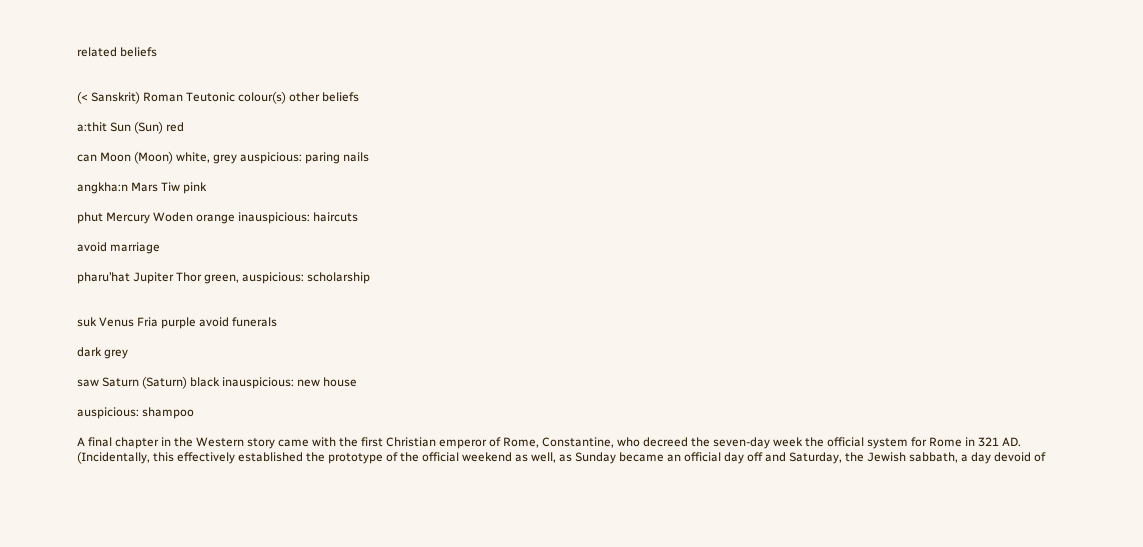related beliefs


(< Sanskrit) Roman Teutonic colour(s) other beliefs

a:thit Sun (Sun) red

can Moon (Moon) white, grey auspicious: paring nails

angkha:n Mars Tiw pink

phut Mercury Woden orange inauspicious: haircuts

avoid marriage

pharu’hat Jupiter Thor green, auspicious: scholarship


suk Venus Fria purple avoid funerals

dark grey

saw Saturn (Saturn) black inauspicious: new house

auspicious: shampoo

A final chapter in the Western story came with the first Christian emperor of Rome, Constantine, who decreed the seven-day week the official system for Rome in 321 AD. (Incidentally, this effectively established the prototype of the official weekend as well, as Sunday became an official day off and Saturday, the Jewish sabbath, a day devoid of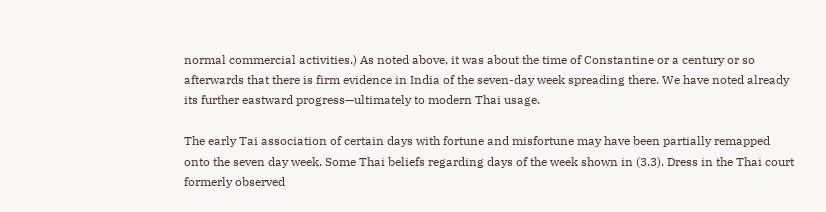normal commercial activities.) As noted above, it was about the time of Constantine or a century or so afterwards that there is firm evidence in India of the seven-day week spreading there. We have noted already its further eastward progress—ultimately to modern Thai usage.

The early Tai association of certain days with fortune and misfortune may have been partially remapped onto the seven day week. Some Thai beliefs regarding days of the week shown in (3.3). Dress in the Thai court formerly observed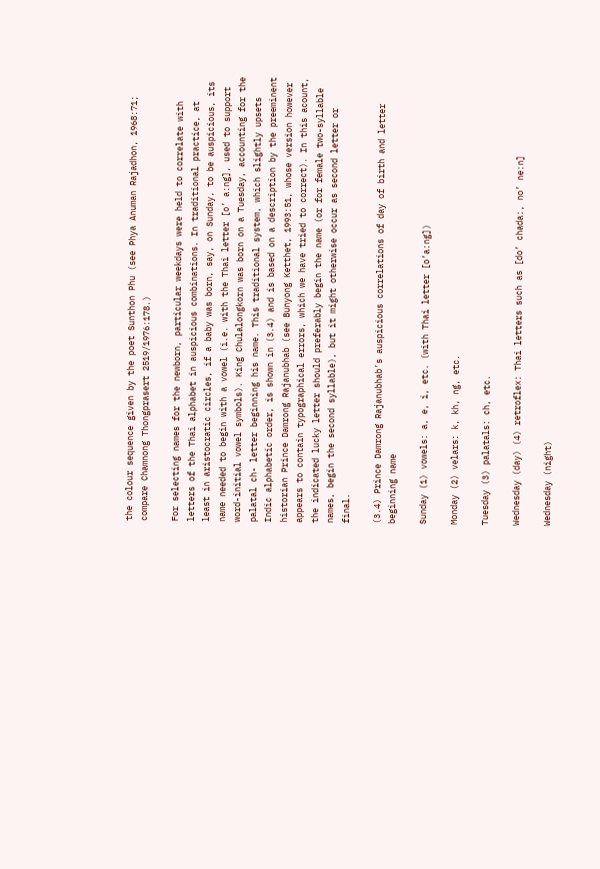the colour sequence given by the poet Sunthon Phu (see Phya Anuman Rajadhon, 1968:71; compare Chamnong Thongprasert 2519/1976:178.)

For selecting names for the newborn, particular weekdays were held to correlate with letters of the Thai alphabet in auspicious combinations. In traditional practice, at least in aristocratic circles, if a baby was born, say, on Sunday, to be auspicious, its name needed to begin with a vowel (i.e. with the Thai letter [o’ a:ng], used to support word-initial vowel symbols). King Chulalongkorn was born on a Tuesday, accounting for the palatal ch- letter beginning his name. This traditional system, which slightly upsets Indic alphabetic order, is shown in (3.4) and is based on a description by the preeminent historian Prince Damrong Rajanubhab (see Bunyong Ketthet, 1993:51, whose version however appears to contain typographical errors, which we have tried to correct). In this acount, the indicated lucky letter should preferably begin the name (or for female two-syllable names, begin the second syllable), but it might otherwise occur as second letter or final.

(3.4) Prince Damrong Rajanubhab’s auspicious correlations of day of birth and letter beginning name

Sunday (1) vowels: a, e, i, etc. (with Thai letter [o’a:ng])

Monday (2) velars: k, kh, ng, etc.

Tuesday (3) palatals: ch, etc.

Wednesday (day) (4) retroflex: Thai letters such as [do’ chada:, no’ ne:n]

Wednesday (night)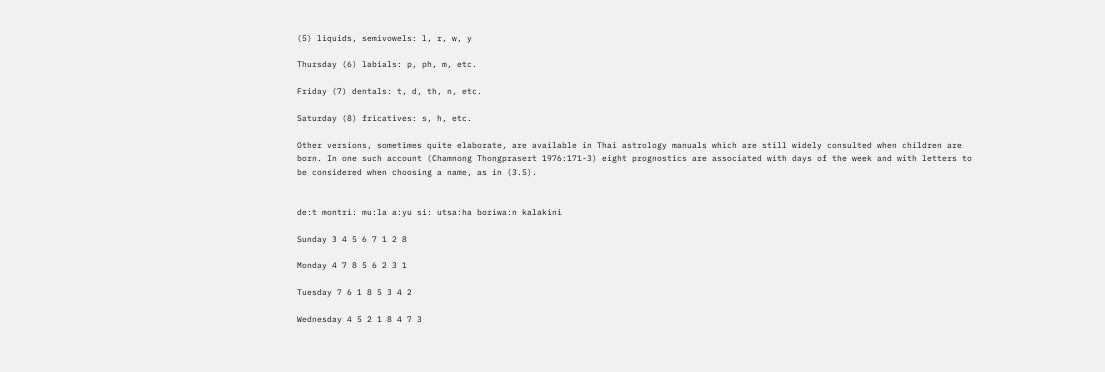(5) liquids, semivowels: l, r, w, y

Thursday (6) labials: p, ph, m, etc.

Friday (7) dentals: t, d, th, n, etc.

Saturday (8) fricatives: s, h, etc.

Other versions, sometimes quite elaborate, are available in Thai astrology manuals which are still widely consulted when children are born. In one such account (Chamnong Thongprasert 1976:171-3) eight prognostics are associated with days of the week and with letters to be considered when choosing a name, as in (3.5).


de:t montri: mu:la a:yu si: utsa:ha boriwa:n kalakini

Sunday 3 4 5 6 7 1 2 8

Monday 4 7 8 5 6 2 3 1

Tuesday 7 6 1 8 5 3 4 2

Wednesday 4 5 2 1 8 4 7 3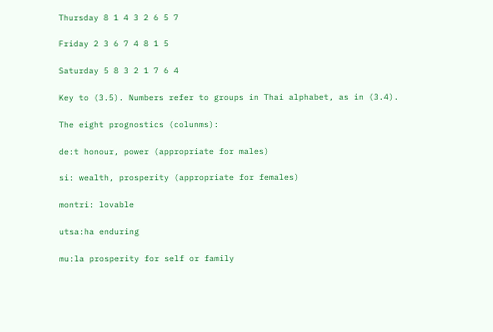Thursday 8 1 4 3 2 6 5 7

Friday 2 3 6 7 4 8 1 5

Saturday 5 8 3 2 1 7 6 4

Key to (3.5). Numbers refer to groups in Thai alphabet, as in (3.4).

The eight prognostics (colunms):

de:t honour, power (appropriate for males)

si: wealth, prosperity (appropriate for females)

montri: lovable

utsa:ha enduring

mu:la prosperity for self or family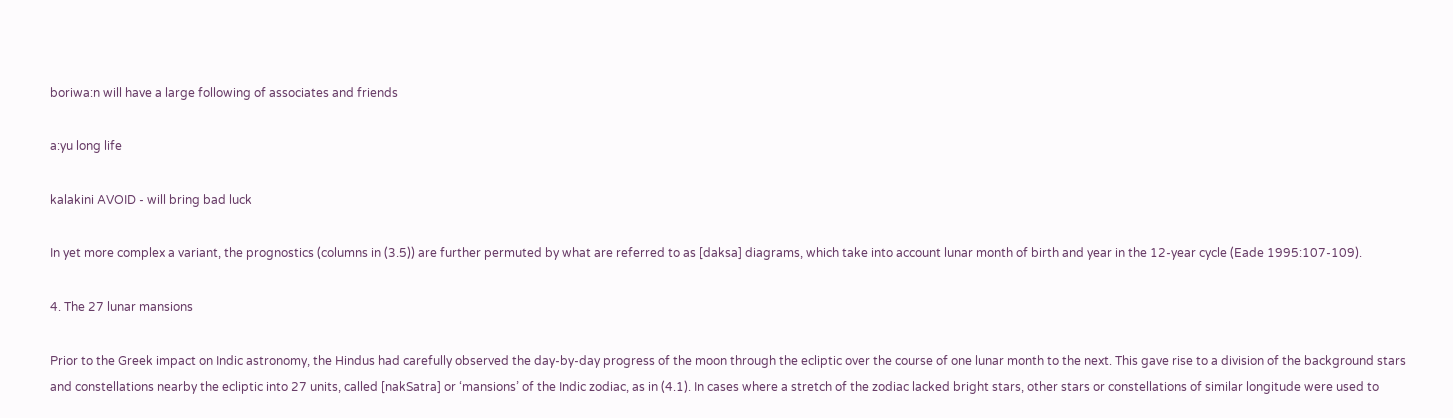boriwa:n will have a large following of associates and friends

a:yu long life

kalakini AVOID - will bring bad luck

In yet more complex a variant, the prognostics (columns in (3.5)) are further permuted by what are referred to as [daksa] diagrams, which take into account lunar month of birth and year in the 12-year cycle (Eade 1995:107-109).

4. The 27 lunar mansions

Prior to the Greek impact on Indic astronomy, the Hindus had carefully observed the day-by-day progress of the moon through the ecliptic over the course of one lunar month to the next. This gave rise to a division of the background stars and constellations nearby the ecliptic into 27 units, called [nakSatra] or ‘mansions’ of the Indic zodiac, as in (4.1). In cases where a stretch of the zodiac lacked bright stars, other stars or constellations of similar longitude were used to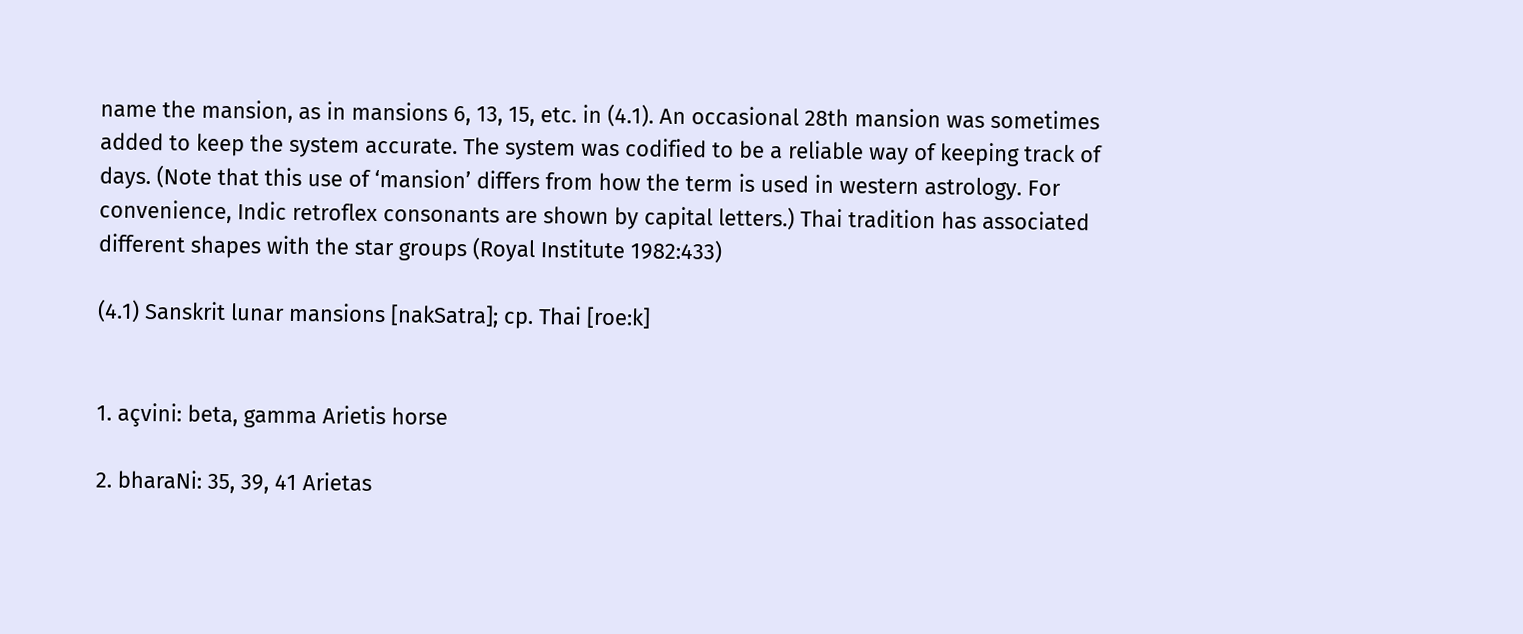name the mansion, as in mansions 6, 13, 15, etc. in (4.1). An occasional 28th mansion was sometimes added to keep the system accurate. The system was codified to be a reliable way of keeping track of days. (Note that this use of ‘mansion’ differs from how the term is used in western astrology. For convenience, Indic retroflex consonants are shown by capital letters.) Thai tradition has associated different shapes with the star groups (Royal Institute 1982:433)

(4.1) Sanskrit lunar mansions [nakSatra]; cp. Thai [roe:k]


1. açvini: beta, gamma Arietis horse

2. bharaNi: 35, 39, 41 Arietas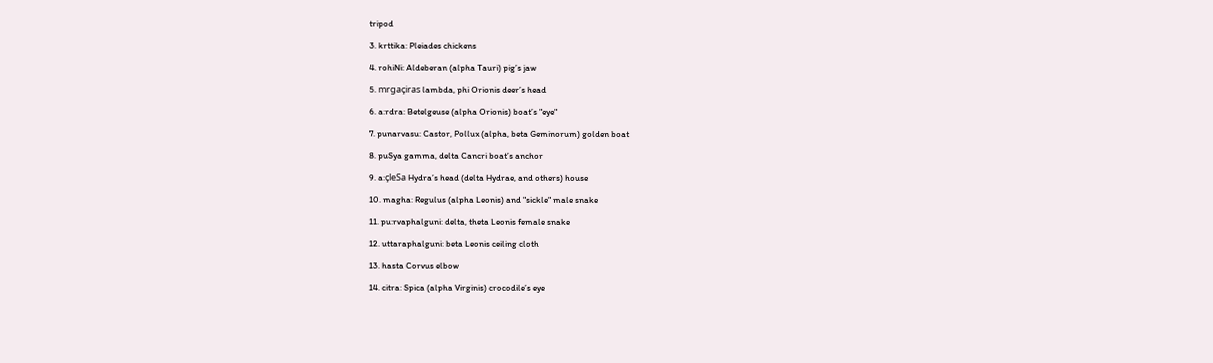tripod

3. krttika: Pleiades chickens

4. rohiNi: Aldeberan (alpha Tauri) pig’s jaw

5. mrgaçiras lambda, phi Orionis deer’s head

6. a:rdra: Betelgeuse (alpha Orionis) boat’s "eye"

7. punarvasu: Castor, Pollux (alpha, beta Geminorum) golden boat

8. puSya gamma, delta Cancri boat’s anchor

9. a:çleSa Hydra’s head (delta Hydrae, and others) house

10. magha: Regulus (alpha Leonis) and "sickle" male snake

11. pu:rvaphalguni: delta, theta Leonis female snake

12. uttaraphalguni: beta Leonis ceiling cloth

13. hasta Corvus elbow

14. citra: Spica (alpha Virginis) crocodile’s eye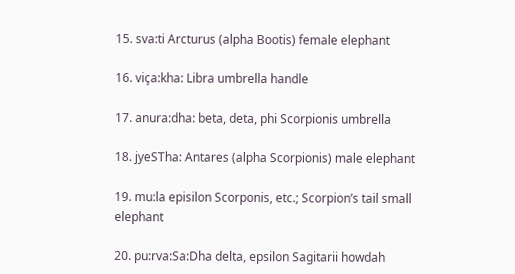15. sva:ti Arcturus (alpha Bootis) female elephant

16. viça:kha: Libra umbrella handle

17. anura:dha: beta, deta, phi Scorpionis umbrella

18. jyeSTha: Antares (alpha Scorpionis) male elephant

19. mu:la episilon Scorponis, etc.; Scorpion’s tail small elephant

20. pu:rva:Sa:Dha delta, epsilon Sagitarii howdah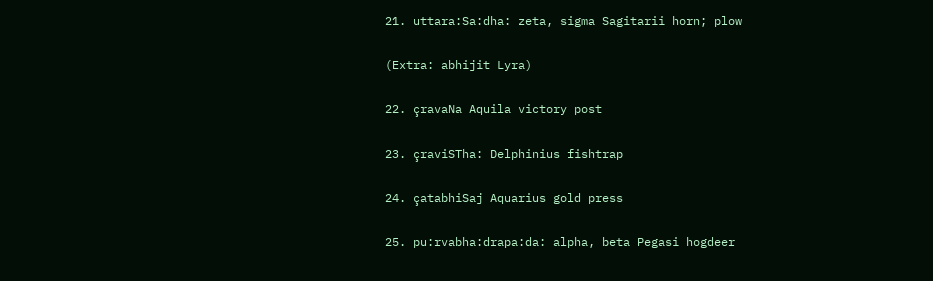21. uttara:Sa:dha: zeta, sigma Sagitarii horn; plow

(Extra: abhijit Lyra)

22. çravaNa Aquila victory post

23. çraviSTha: Delphinius fishtrap

24. çatabhiSaj Aquarius gold press

25. pu:rvabha:drapa:da: alpha, beta Pegasi hogdeer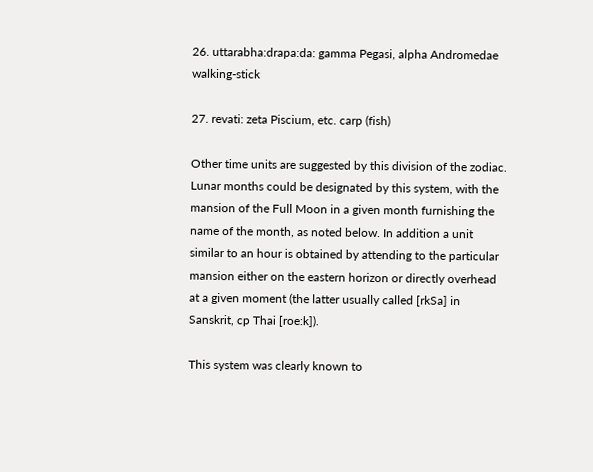26. uttarabha:drapa:da: gamma Pegasi, alpha Andromedae walking-stick

27. revati: zeta Piscium, etc. carp (fish)

Other time units are suggested by this division of the zodiac. Lunar months could be designated by this system, with the mansion of the Full Moon in a given month furnishing the name of the month, as noted below. In addition a unit similar to an hour is obtained by attending to the particular mansion either on the eastern horizon or directly overhead at a given moment (the latter usually called [rkSa] in Sanskrit, cp Thai [roe:k]).

This system was clearly known to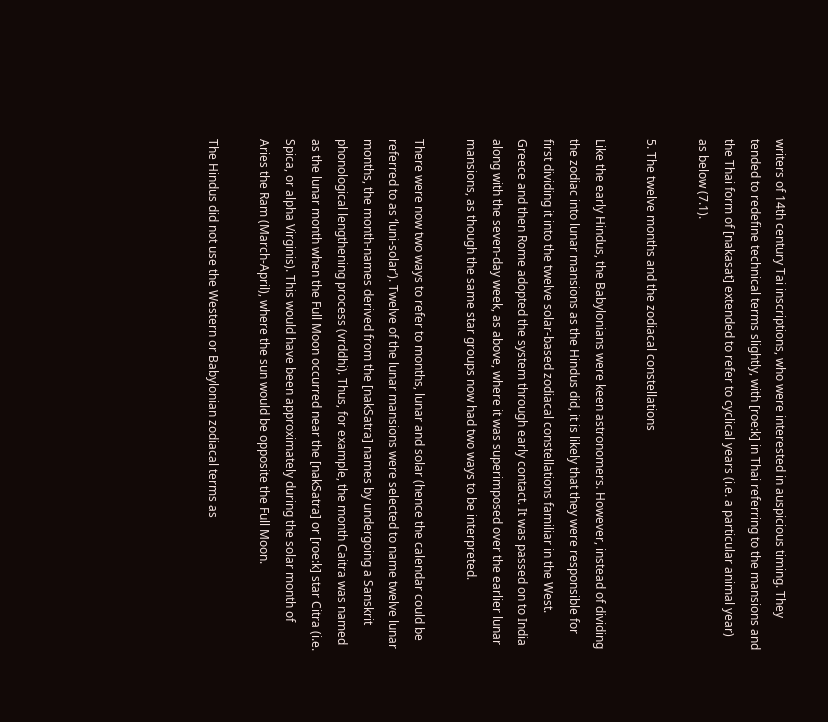writers of 14th century Tai inscriptions, who were interested in auspicious timing. They tended to redefine technical terms slightly, with [roe:k] in Thai referring to the mansions and the Thai form of [nakasat] extended to refer to cyclical years (i.e. a particular animal year) as below (7.1).

5. The twelve months and the zodiacal constellations

Like the early Hindus, the Babylonians were keen astronomers. However, instead of dividing the zodiac into lunar mansions as the Hindus did, it is likely that they were responsible for first dividing it into the twelve solar-based zodiacal constellations familiar in the West. Greece and then Rome adopted the system through early contact. It was passed on to India along with the seven-day week, as above, where it was superimposed over the earlier lunar mansions, as though the same star groups now had two ways to be interpreted.

There were now two ways to refer to months, lunar and solar (hence the calendar could be referred to as ‘luni-solar’). Twelve of the lunar mansions were selected to name twelve lunar months, the month-names derived from the [nakSatra] names by undergoing a Sanskrit phonological lengthening process (vrddhi). Thus, for example, the month Caitra was named as the lunar month when the Full Moon occurred near the [nakSatra] or [roe:k] star Citra (i.e. Spica, or alpha Virginis). This would have been approximately during the solar month of Aries the Ram (March-April), where the sun would be opposite the Full Moon.

The Hindus did not use the Western or Babylonian zodiacal terms as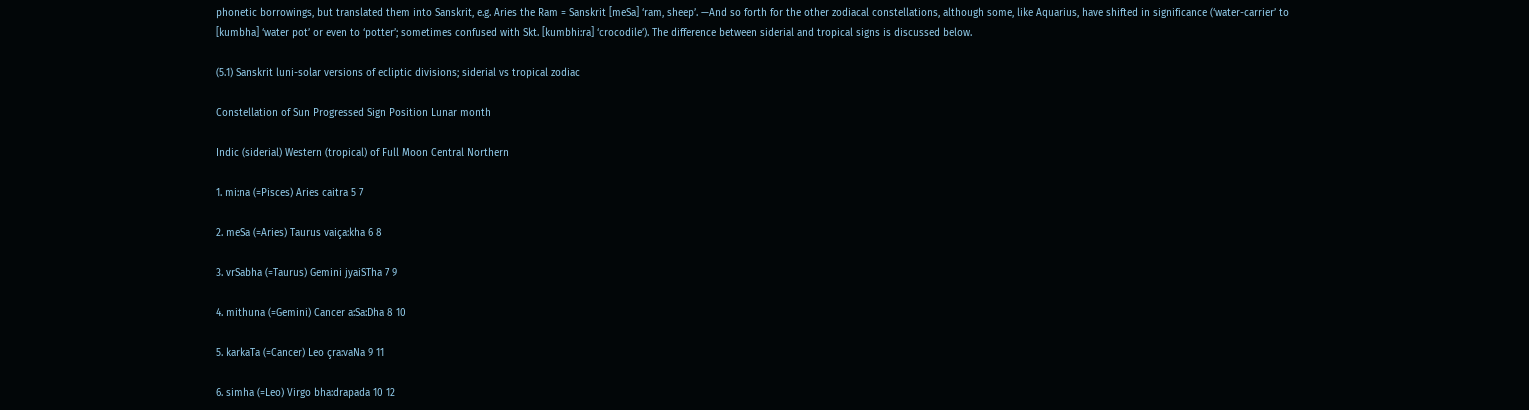phonetic borrowings, but translated them into Sanskrit, e.g. Aries the Ram = Sanskrit [meSa] ‘ram, sheep’. —And so forth for the other zodiacal constellations, although some, like Aquarius, have shifted in significance (‘water-carrier’ to [kumbha] ‘water pot’ or even to ‘potter’; sometimes confused with Skt. [kumbhi:ra] ‘crocodile’). The difference between siderial and tropical signs is discussed below.

(5.1) Sanskrit luni-solar versions of ecliptic divisions; siderial vs tropical zodiac

Constellation of Sun Progressed Sign Position Lunar month

Indic (siderial) Western (tropical) of Full Moon Central Northern

1. mi:na (=Pisces) Aries caitra 5 7

2. meSa (=Aries) Taurus vaiça:kha 6 8

3. vrSabha (=Taurus) Gemini jyaiSTha 7 9

4. mithuna (=Gemini) Cancer a:Sa:Dha 8 10

5. karkaTa (=Cancer) Leo çra:vaNa 9 11

6. simha (=Leo) Virgo bha:drapada 10 12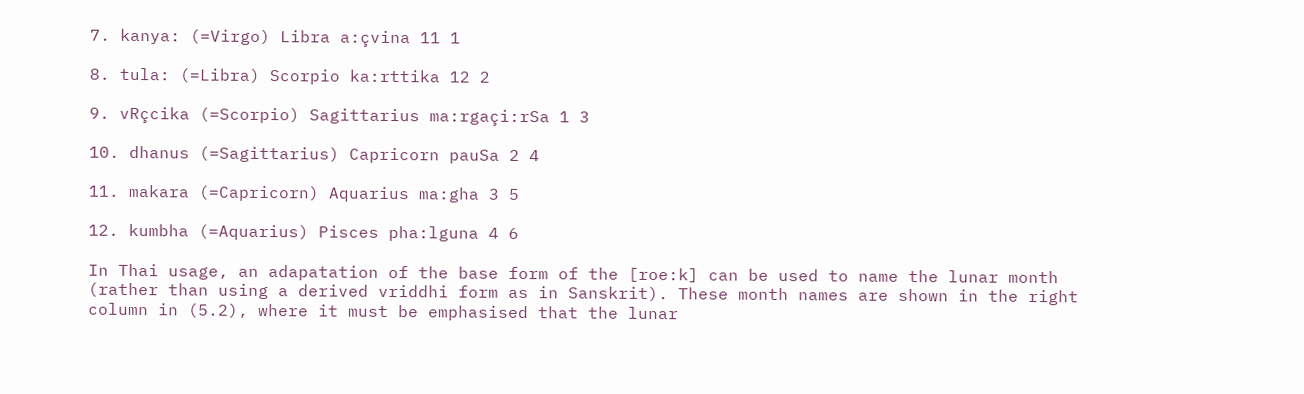7. kanya: (=Virgo) Libra a:çvina 11 1

8. tula: (=Libra) Scorpio ka:rttika 12 2

9. vRçcika (=Scorpio) Sagittarius ma:rgaçi:rSa 1 3

10. dhanus (=Sagittarius) Capricorn pauSa 2 4

11. makara (=Capricorn) Aquarius ma:gha 3 5

12. kumbha (=Aquarius) Pisces pha:lguna 4 6

In Thai usage, an adapatation of the base form of the [roe:k] can be used to name the lunar month (rather than using a derived vriddhi form as in Sanskrit). These month names are shown in the right column in (5.2), where it must be emphasised that the lunar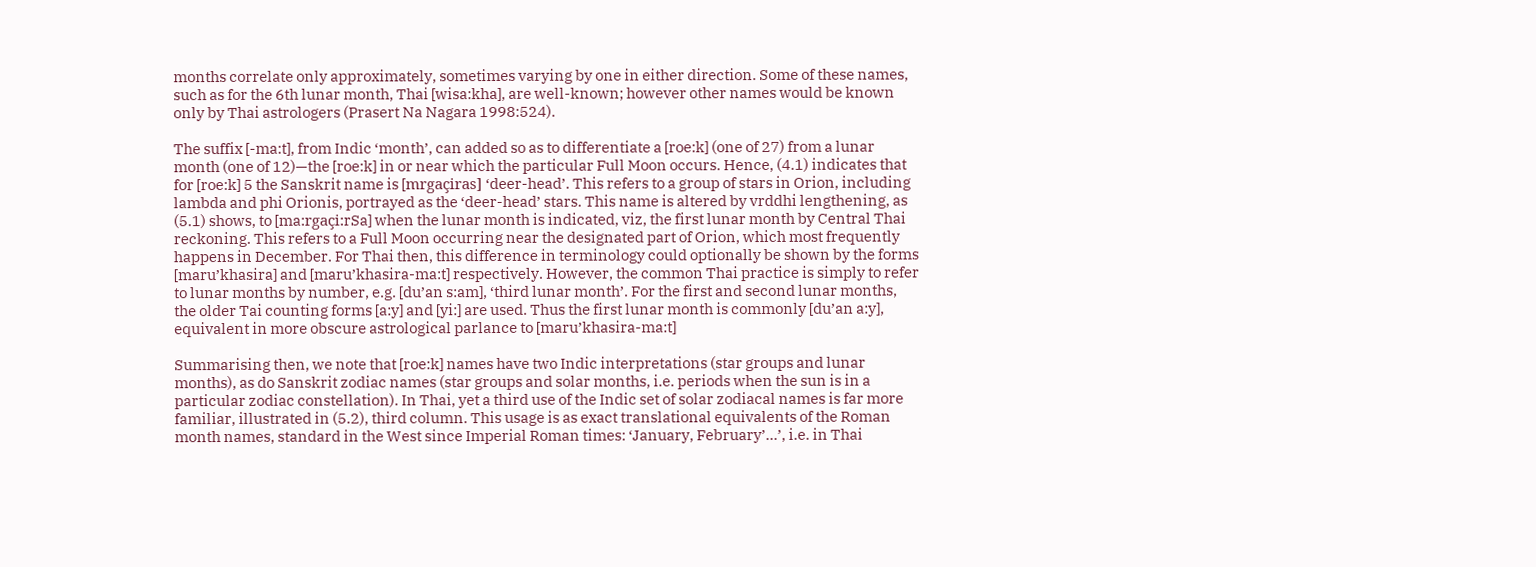months correlate only approximately, sometimes varying by one in either direction. Some of these names, such as for the 6th lunar month, Thai [wisa:kha], are well-known; however other names would be known only by Thai astrologers (Prasert Na Nagara 1998:524).

The suffix [-ma:t], from Indic ‘month’, can added so as to differentiate a [roe:k] (one of 27) from a lunar month (one of 12)—the [roe:k] in or near which the particular Full Moon occurs. Hence, (4.1) indicates that for [roe:k] 5 the Sanskrit name is [mrgaçiras] ‘deer-head’. This refers to a group of stars in Orion, including lambda and phi Orionis, portrayed as the ‘deer-head’ stars. This name is altered by vrddhi lengthening, as (5.1) shows, to [ma:rgaçi:rSa] when the lunar month is indicated, viz, the first lunar month by Central Thai reckoning. This refers to a Full Moon occurring near the designated part of Orion, which most frequently happens in December. For Thai then, this difference in terminology could optionally be shown by the forms [maru’khasira] and [maru’khasira-ma:t] respectively. However, the common Thai practice is simply to refer to lunar months by number, e.g. [du’an s:am], ‘third lunar month’. For the first and second lunar months, the older Tai counting forms [a:y] and [yi:] are used. Thus the first lunar month is commonly [du’an a:y], equivalent in more obscure astrological parlance to [maru’khasira-ma:t]

Summarising then, we note that [roe:k] names have two Indic interpretations (star groups and lunar months), as do Sanskrit zodiac names (star groups and solar months, i.e. periods when the sun is in a particular zodiac constellation). In Thai, yet a third use of the Indic set of solar zodiacal names is far more familiar, illustrated in (5.2), third column. This usage is as exact translational equivalents of the Roman month names, standard in the West since Imperial Roman times: ‘January, February’...’, i.e. in Thai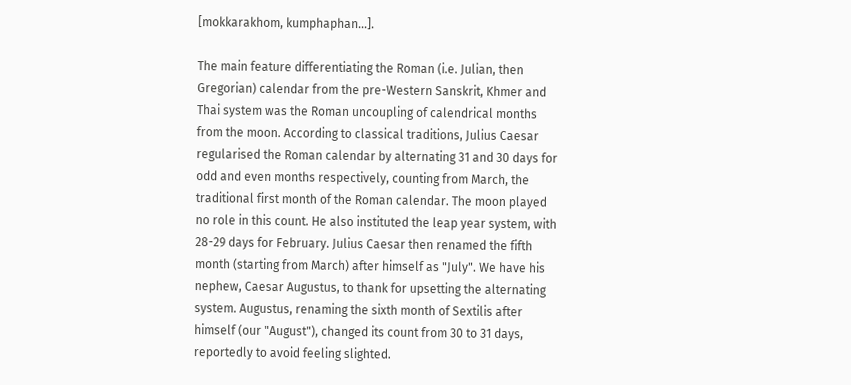[mokkarakhom, kumphaphan...].

The main feature differentiating the Roman (i.e. Julian, then Gregorian) calendar from the pre-Western Sanskrit, Khmer and Thai system was the Roman uncoupling of calendrical months from the moon. According to classical traditions, Julius Caesar regularised the Roman calendar by alternating 31 and 30 days for odd and even months respectively, counting from March, the traditional first month of the Roman calendar. The moon played no role in this count. He also instituted the leap year system, with 28-29 days for February. Julius Caesar then renamed the fifth month (starting from March) after himself as "July". We have his nephew, Caesar Augustus, to thank for upsetting the alternating system. Augustus, renaming the sixth month of Sextilis after himself (our "August"), changed its count from 30 to 31 days, reportedly to avoid feeling slighted.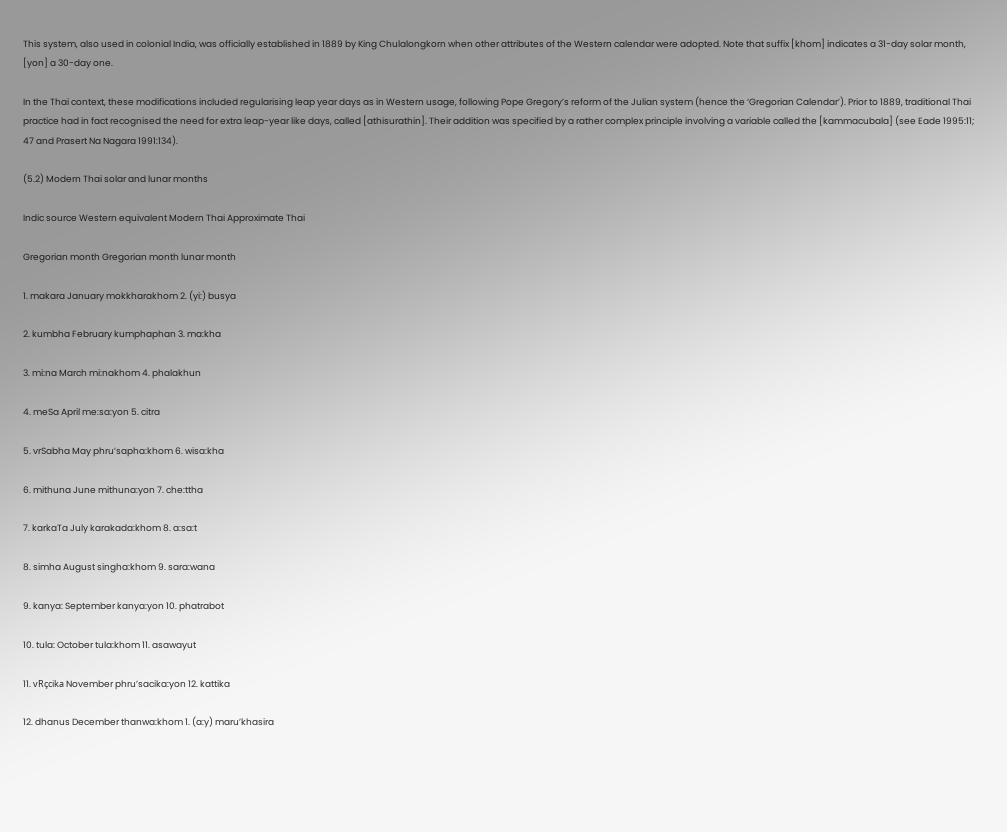This system, also used in colonial India, was officially established in 1889 by King Chulalongkorn when other attributes of the Western calendar were adopted. Note that suffix [khom] indicates a 31-day solar month, [yon] a 30-day one.

In the Thai context, these modifications included regularising leap year days as in Western usage, following Pope Gregory’s reform of the Julian system (hence the ‘Gregorian Calendar’). Prior to 1889, traditional Thai practice had in fact recognised the need for extra leap-year like days, called [athisurathin]. Their addition was specified by a rather complex principle involving a variable called the [kammacubala] (see Eade 1995:11; 47 and Prasert Na Nagara 1991:134).

(5.2) Modern Thai solar and lunar months

Indic source Western equivalent Modern Thai Approximate Thai

Gregorian month Gregorian month lunar month

1. makara January mokkharakhom 2. (yi:) busya

2. kumbha February kumphaphan 3. ma:kha

3. mi:na March mi:nakhom 4. phalakhun

4. meSa April me:sa:yon 5. citra

5. vrSabha May phru’sapha:khom 6. wisa:kha

6. mithuna June mithuna:yon 7. che:ttha

7. karkaTa July karakada:khom 8. a:sa:t

8. simha August singha:khom 9. sara:wana

9. kanya: September kanya:yon 10. phatrabot

10. tula: October tula:khom 11. asawayut

11. vRçcika November phru’sacika:yon 12. kattika

12. dhanus December thanwa:khom 1. (a:y) maru’khasira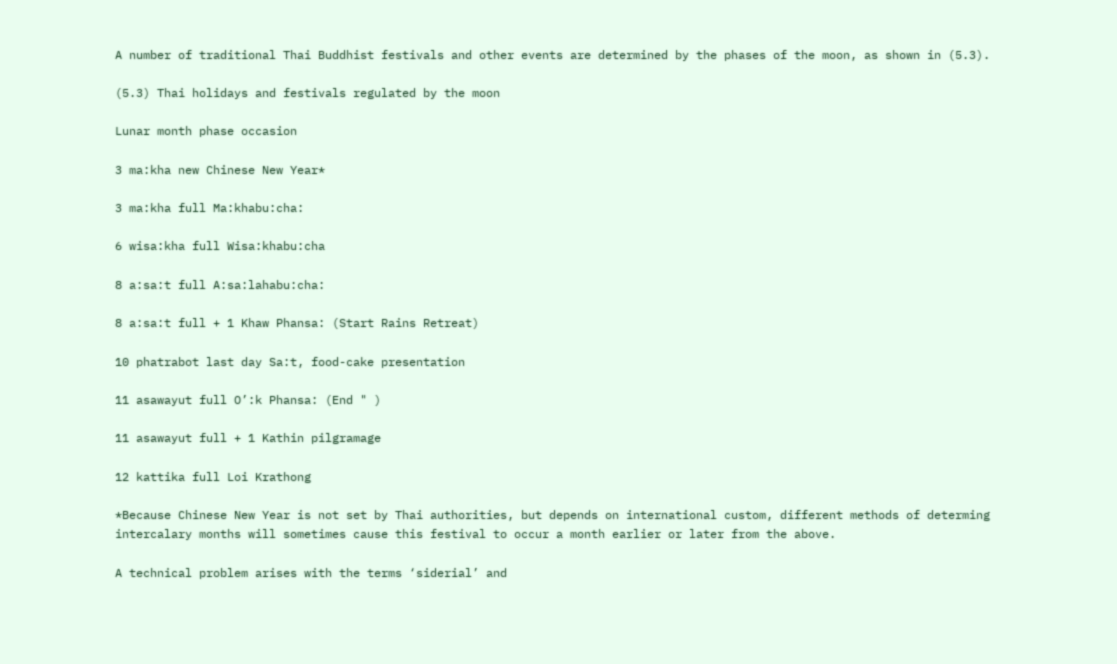A number of traditional Thai Buddhist festivals and other events are determined by the phases of the moon, as shown in (5.3).

(5.3) Thai holidays and festivals regulated by the moon

Lunar month phase occasion

3 ma:kha new Chinese New Year*

3 ma:kha full Ma:khabu:cha:

6 wisa:kha full Wisa:khabu:cha

8 a:sa:t full A:sa:lahabu:cha:

8 a:sa:t full + 1 Khaw Phansa: (Start Rains Retreat)

10 phatrabot last day Sa:t, food-cake presentation

11 asawayut full O’:k Phansa: (End " )

11 asawayut full + 1 Kathin pilgramage

12 kattika full Loi Krathong

*Because Chinese New Year is not set by Thai authorities, but depends on international custom, different methods of determing intercalary months will sometimes cause this festival to occur a month earlier or later from the above.

A technical problem arises with the terms ‘siderial’ and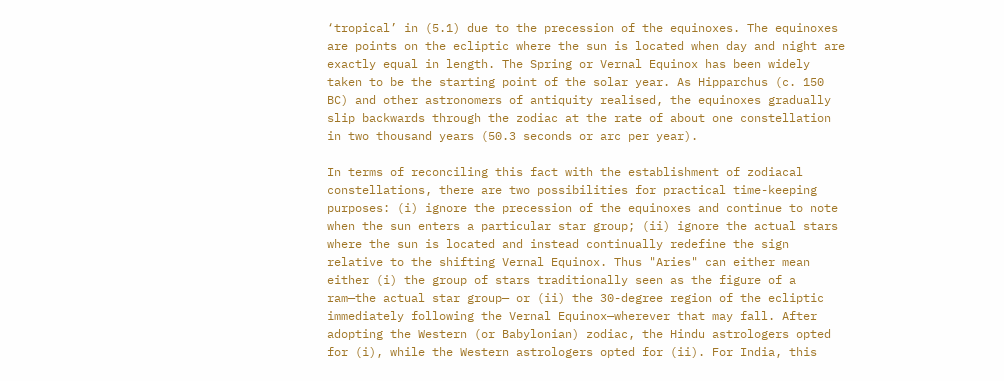‘tropical’ in (5.1) due to the precession of the equinoxes. The equinoxes are points on the ecliptic where the sun is located when day and night are exactly equal in length. The Spring or Vernal Equinox has been widely taken to be the starting point of the solar year. As Hipparchus (c. 150 BC) and other astronomers of antiquity realised, the equinoxes gradually slip backwards through the zodiac at the rate of about one constellation in two thousand years (50.3 seconds or arc per year).

In terms of reconciling this fact with the establishment of zodiacal constellations, there are two possibilities for practical time-keeping purposes: (i) ignore the precession of the equinoxes and continue to note when the sun enters a particular star group; (ii) ignore the actual stars where the sun is located and instead continually redefine the sign relative to the shifting Vernal Equinox. Thus "Aries" can either mean either (i) the group of stars traditionally seen as the figure of a ram—the actual star group— or (ii) the 30-degree region of the ecliptic immediately following the Vernal Equinox—wherever that may fall. After adopting the Western (or Babylonian) zodiac, the Hindu astrologers opted for (i), while the Western astrologers opted for (ii). For India, this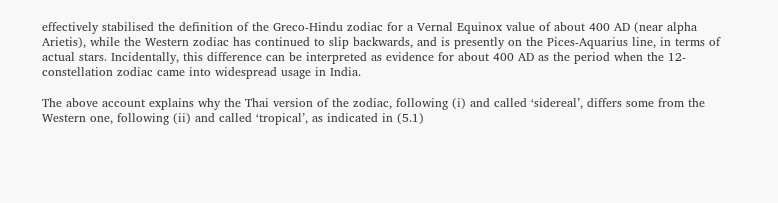effectively stabilised the definition of the Greco-Hindu zodiac for a Vernal Equinox value of about 400 AD (near alpha Arietis), while the Western zodiac has continued to slip backwards, and is presently on the Pices-Aquarius line, in terms of actual stars. Incidentally, this difference can be interpreted as evidence for about 400 AD as the period when the 12-constellation zodiac came into widespread usage in India.

The above account explains why the Thai version of the zodiac, following (i) and called ‘sidereal’, differs some from the Western one, following (ii) and called ‘tropical’, as indicated in (5.1)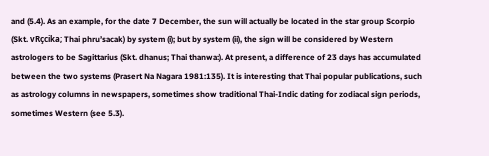and (5.4). As an example, for the date 7 December, the sun will actually be located in the star group Scorpio (Skt. vRçcika; Thai phru’sacak) by system (i); but by system (ii), the sign will be considered by Western astrologers to be Sagittarius (Skt. dhanus; Thai thanwa:). At present, a difference of 23 days has accumulated between the two systems (Prasert Na Nagara 1981:135). It is interesting that Thai popular publications, such as astrology columns in newspapers, sometimes show traditional Thai-Indic dating for zodiacal sign periods, sometimes Western (see 5.3).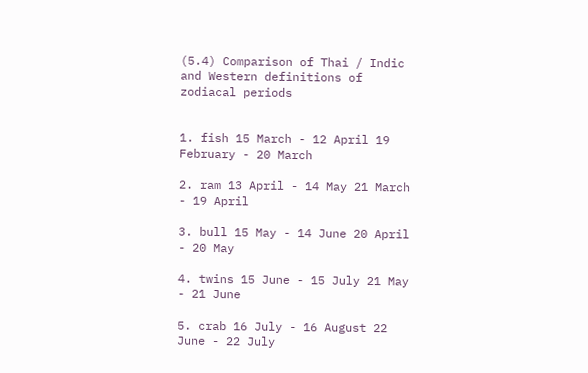(5.4) Comparison of Thai / Indic and Western definitions of zodiacal periods


1. fish 15 March - 12 April 19 February - 20 March

2. ram 13 April - 14 May 21 March - 19 April

3. bull 15 May - 14 June 20 April - 20 May

4. twins 15 June - 15 July 21 May - 21 June

5. crab 16 July - 16 August 22 June - 22 July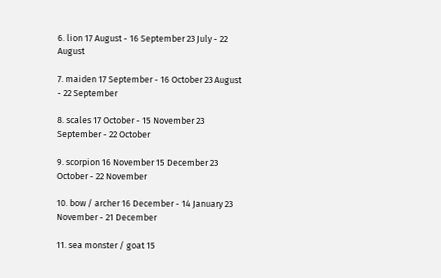6. lion 17 August - 16 September 23 July - 22 August

7. maiden 17 September - 16 October 23 August - 22 September

8. scales 17 October - 15 November 23 September - 22 October

9. scorpion 16 November 15 December 23 October - 22 November

10. bow / archer 16 December - 14 January 23 November - 21 December

11. sea monster / goat 15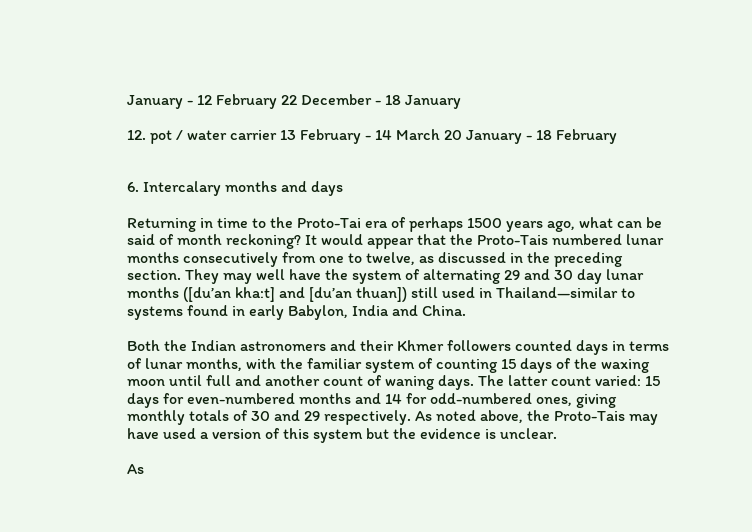January - 12 February 22 December - 18 January

12. pot / water carrier 13 February - 14 March 20 January - 18 February


6. Intercalary months and days

Returning in time to the Proto-Tai era of perhaps 1500 years ago, what can be said of month reckoning? It would appear that the Proto-Tais numbered lunar months consecutively from one to twelve, as discussed in the preceding section. They may well have the system of alternating 29 and 30 day lunar months ([du’an kha:t] and [du’an thuan]) still used in Thailand—similar to systems found in early Babylon, India and China.

Both the Indian astronomers and their Khmer followers counted days in terms of lunar months, with the familiar system of counting 15 days of the waxing moon until full and another count of waning days. The latter count varied: 15 days for even-numbered months and 14 for odd-numbered ones, giving monthly totals of 30 and 29 respectively. As noted above, the Proto-Tais may have used a version of this system but the evidence is unclear.

As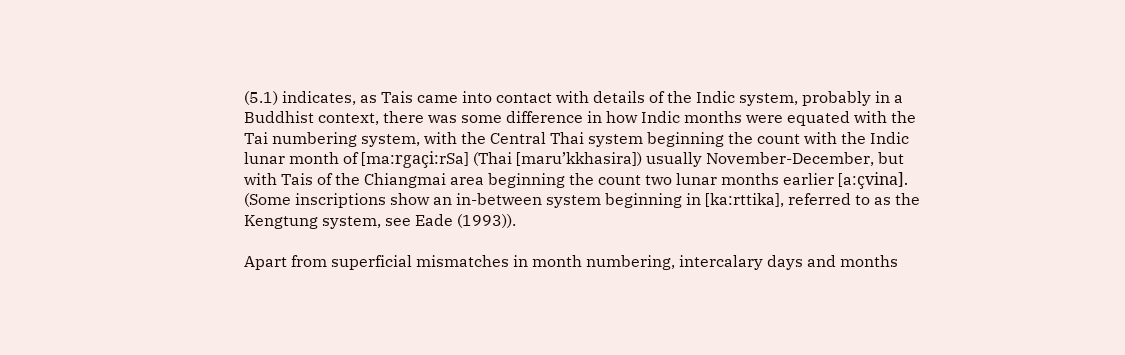(5.1) indicates, as Tais came into contact with details of the Indic system, probably in a Buddhist context, there was some difference in how Indic months were equated with the Tai numbering system, with the Central Thai system beginning the count with the Indic lunar month of [ma:rgaçi:rSa] (Thai [maru’kkhasira]) usually November-December, but with Tais of the Chiangmai area beginning the count two lunar months earlier [a:çvina]. (Some inscriptions show an in-between system beginning in [ka:rttika], referred to as the Kengtung system, see Eade (1993)).

Apart from superficial mismatches in month numbering, intercalary days and months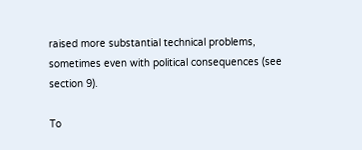raised more substantial technical problems, sometimes even with political consequences (see section 9).

To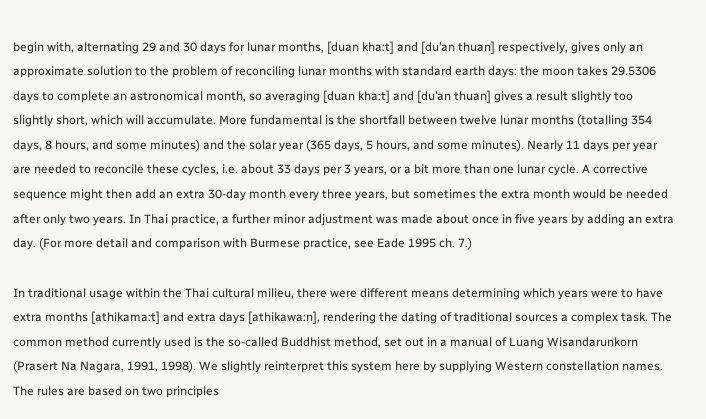begin with, alternating 29 and 30 days for lunar months, [duan kha:t] and [du’an thuan] respectively, gives only an approximate solution to the problem of reconciling lunar months with standard earth days: the moon takes 29.5306 days to complete an astronomical month, so averaging [duan kha:t] and [du’an thuan] gives a result slightly too slightly short, which will accumulate. More fundamental is the shortfall between twelve lunar months (totalling 354 days, 8 hours, and some minutes) and the solar year (365 days, 5 hours, and some minutes). Nearly 11 days per year are needed to reconcile these cycles, i.e. about 33 days per 3 years, or a bit more than one lunar cycle. A corrective sequence might then add an extra 30-day month every three years, but sometimes the extra month would be needed after only two years. In Thai practice, a further minor adjustment was made about once in five years by adding an extra day. (For more detail and comparison with Burmese practice, see Eade 1995 ch. 7.)

In traditional usage within the Thai cultural milieu, there were different means determining which years were to have extra months [athikama:t] and extra days [athikawa:n], rendering the dating of traditional sources a complex task. The common method currently used is the so-called Buddhist method, set out in a manual of Luang Wisandarunkorn (Prasert Na Nagara, 1991, 1998). We slightly reinterpret this system here by supplying Western constellation names. The rules are based on two principles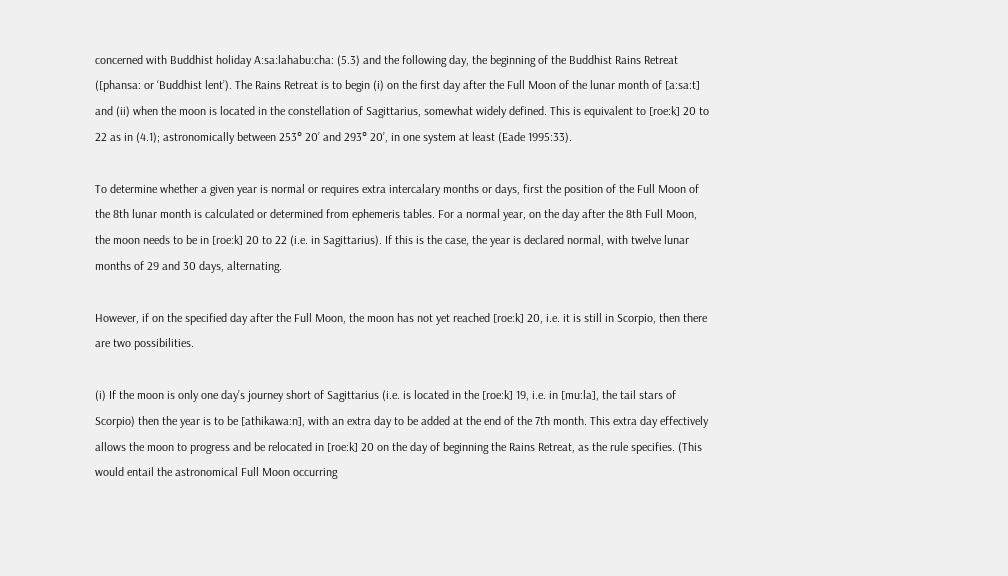concerned with Buddhist holiday A:sa:lahabu:cha: (5.3) and the following day, the beginning of the Buddhist Rains Retreat ([phansa: or ‘Buddhist lent’). The Rains Retreat is to begin (i) on the first day after the Full Moon of the lunar month of [a:sa:t] and (ii) when the moon is located in the constellation of Sagittarius, somewhat widely defined. This is equivalent to [roe:k] 20 to 22 as in (4.1); astronomically between 253° 20’ and 293° 20’, in one system at least (Eade 1995:33).

To determine whether a given year is normal or requires extra intercalary months or days, first the position of the Full Moon of the 8th lunar month is calculated or determined from ephemeris tables. For a normal year, on the day after the 8th Full Moon, the moon needs to be in [roe:k] 20 to 22 (i.e. in Sagittarius). If this is the case, the year is declared normal, with twelve lunar months of 29 and 30 days, alternating.

However, if on the specified day after the Full Moon, the moon has not yet reached [roe:k] 20, i.e. it is still in Scorpio, then there are two possibilities.

(i) If the moon is only one day’s journey short of Sagittarius (i.e. is located in the [roe:k] 19, i.e. in [mu:la], the tail stars of Scorpio) then the year is to be [athikawa:n], with an extra day to be added at the end of the 7th month. This extra day effectively allows the moon to progress and be relocated in [roe:k] 20 on the day of beginning the Rains Retreat, as the rule specifies. (This would entail the astronomical Full Moon occurring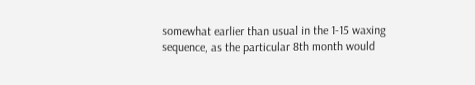somewhat earlier than usual in the 1-15 waxing sequence, as the particular 8th month would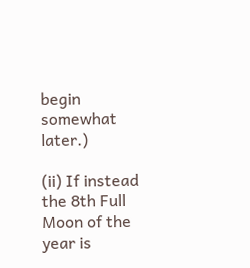begin somewhat later.)

(ii) If instead the 8th Full Moon of the year is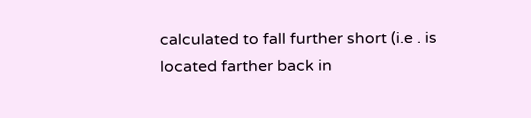calculated to fall further short (i.e . is located farther back in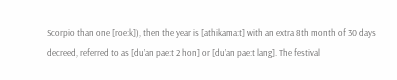Scorpio than one [roe:k]), then the year is [athikama:t] with an extra 8th month of 30 days decreed, referred to as [du’an pae:t 2 hon] or [du’an pae:t lang]. The festival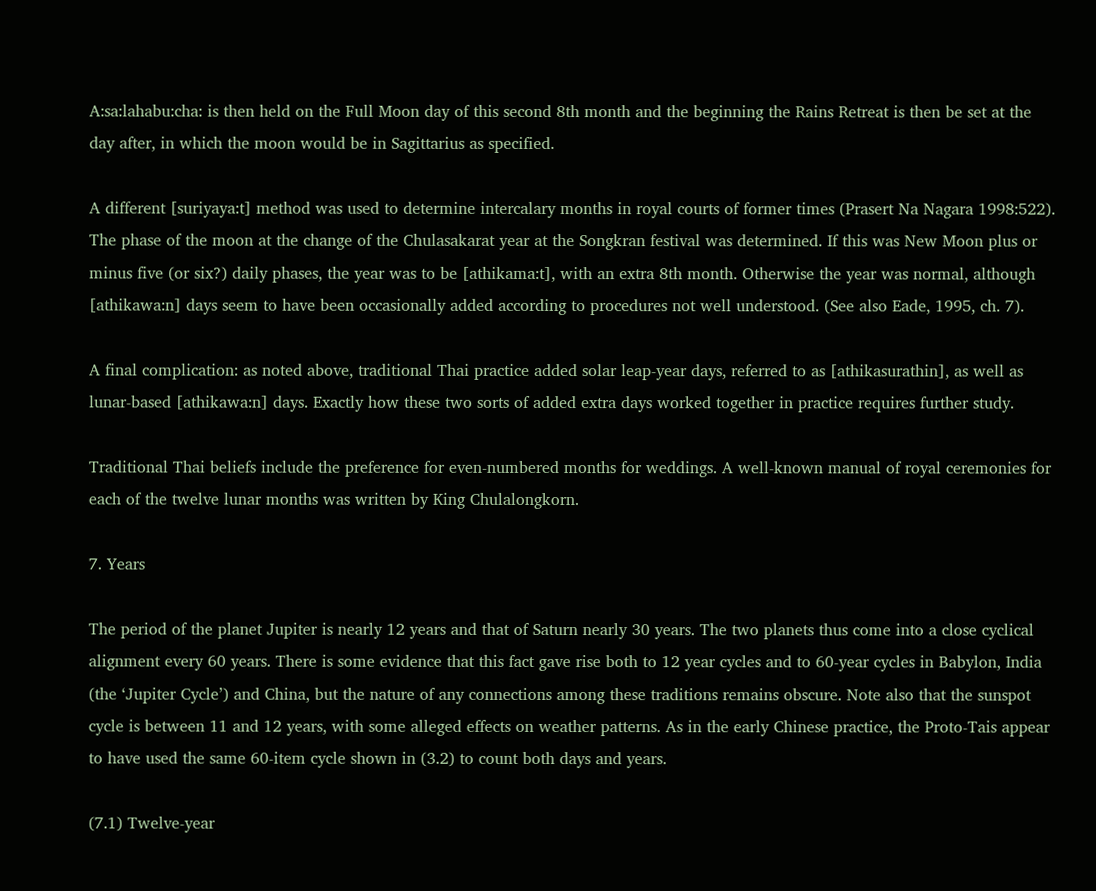A:sa:lahabu:cha: is then held on the Full Moon day of this second 8th month and the beginning the Rains Retreat is then be set at the day after, in which the moon would be in Sagittarius as specified.

A different [suriyaya:t] method was used to determine intercalary months in royal courts of former times (Prasert Na Nagara 1998:522). The phase of the moon at the change of the Chulasakarat year at the Songkran festival was determined. If this was New Moon plus or minus five (or six?) daily phases, the year was to be [athikama:t], with an extra 8th month. Otherwise the year was normal, although [athikawa:n] days seem to have been occasionally added according to procedures not well understood. (See also Eade, 1995, ch. 7).

A final complication: as noted above, traditional Thai practice added solar leap-year days, referred to as [athikasurathin], as well as lunar-based [athikawa:n] days. Exactly how these two sorts of added extra days worked together in practice requires further study.

Traditional Thai beliefs include the preference for even-numbered months for weddings. A well-known manual of royal ceremonies for each of the twelve lunar months was written by King Chulalongkorn.

7. Years

The period of the planet Jupiter is nearly 12 years and that of Saturn nearly 30 years. The two planets thus come into a close cyclical alignment every 60 years. There is some evidence that this fact gave rise both to 12 year cycles and to 60-year cycles in Babylon, India (the ‘Jupiter Cycle’) and China, but the nature of any connections among these traditions remains obscure. Note also that the sunspot cycle is between 11 and 12 years, with some alleged effects on weather patterns. As in the early Chinese practice, the Proto-Tais appear to have used the same 60-item cycle shown in (3.2) to count both days and years.

(7.1) Twelve-year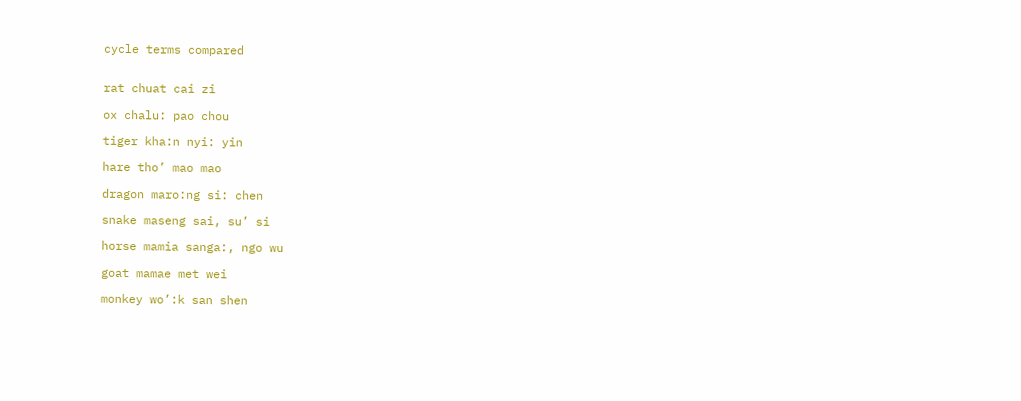cycle terms compared


rat chuat cai zi

ox chalu: pao chou

tiger kha:n nyi: yin

hare tho’ mao mao

dragon maro:ng si: chen

snake maseng sai, su’ si

horse mamia sanga:, ngo wu

goat mamae met wei

monkey wo’:k san shen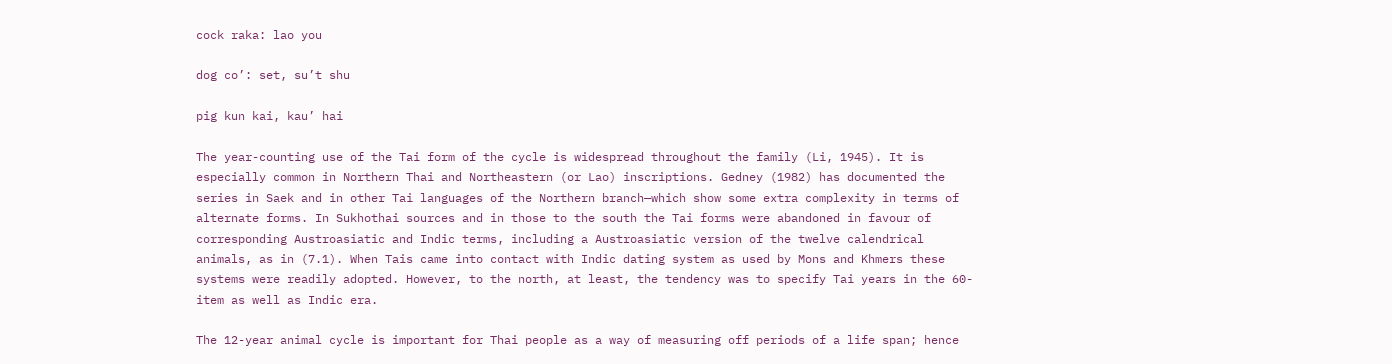cock raka: lao you

dog co’: set, su’t shu

pig kun kai, kau’ hai

The year-counting use of the Tai form of the cycle is widespread throughout the family (Li, 1945). It is especially common in Northern Thai and Northeastern (or Lao) inscriptions. Gedney (1982) has documented the series in Saek and in other Tai languages of the Northern branch—which show some extra complexity in terms of alternate forms. In Sukhothai sources and in those to the south the Tai forms were abandoned in favour of corresponding Austroasiatic and Indic terms, including a Austroasiatic version of the twelve calendrical animals, as in (7.1). When Tais came into contact with Indic dating system as used by Mons and Khmers these systems were readily adopted. However, to the north, at least, the tendency was to specify Tai years in the 60-item as well as Indic era.

The 12-year animal cycle is important for Thai people as a way of measuring off periods of a life span; hence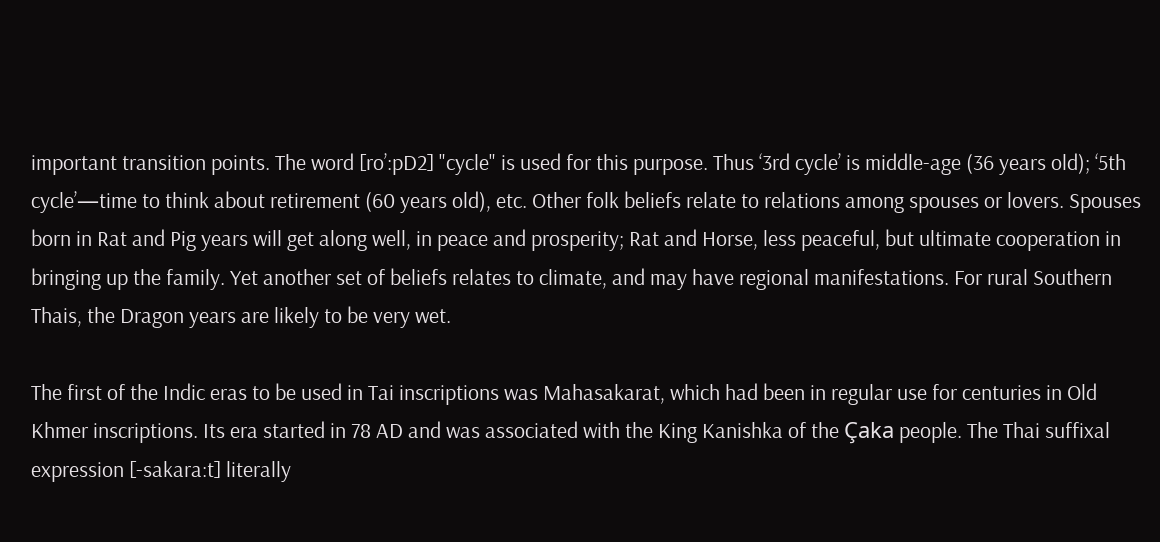important transition points. The word [ro’:pD2] "cycle" is used for this purpose. Thus ‘3rd cycle’ is middle-age (36 years old); ‘5th cycle’—time to think about retirement (60 years old), etc. Other folk beliefs relate to relations among spouses or lovers. Spouses born in Rat and Pig years will get along well, in peace and prosperity; Rat and Horse, less peaceful, but ultimate cooperation in bringing up the family. Yet another set of beliefs relates to climate, and may have regional manifestations. For rural Southern Thais, the Dragon years are likely to be very wet.

The first of the Indic eras to be used in Tai inscriptions was Mahasakarat, which had been in regular use for centuries in Old Khmer inscriptions. Its era started in 78 AD and was associated with the King Kanishka of the Çaka people. The Thai suffixal expression [-sakara:t] literally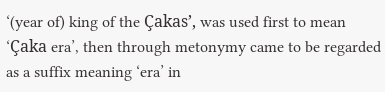‘(year of) king of the Çakas’, was used first to mean ‘Çaka era’, then through metonymy came to be regarded as a suffix meaning ‘era’ in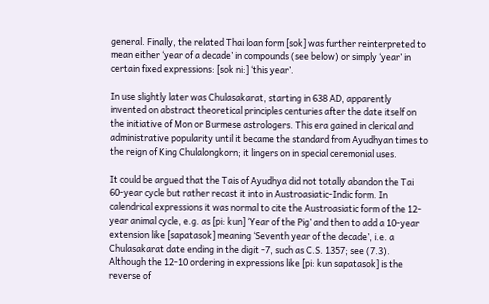general. Finally, the related Thai loan form [sok] was further reinterpreted to mean either ‘year of a decade’ in compounds (see below) or simply ‘year’ in certain fixed expressions: [sok ni:] ‘this year’.

In use slightly later was Chulasakarat, starting in 638 AD, apparently invented on abstract theoretical principles centuries after the date itself on the initiative of Mon or Burmese astrologers. This era gained in clerical and administrative popularity until it became the standard from Ayudhyan times to the reign of King Chulalongkorn; it lingers on in special ceremonial uses.

It could be argued that the Tais of Ayudhya did not totally abandon the Tai 60-year cycle but rather recast it into in Austroasiatic-Indic form. In calendrical expressions it was normal to cite the Austroasiatic form of the 12-year animal cycle, e.g. as [pi: kun] ‘Year of the Pig’ and then to add a 10-year extension like [sapatasok] meaning ‘Seventh year of the decade’, i.e. a Chulasakarat date ending in the digit -7, such as C.S. 1357; see (7.3). Although the 12-10 ordering in expressions like [pi: kun sapatasok] is the reverse of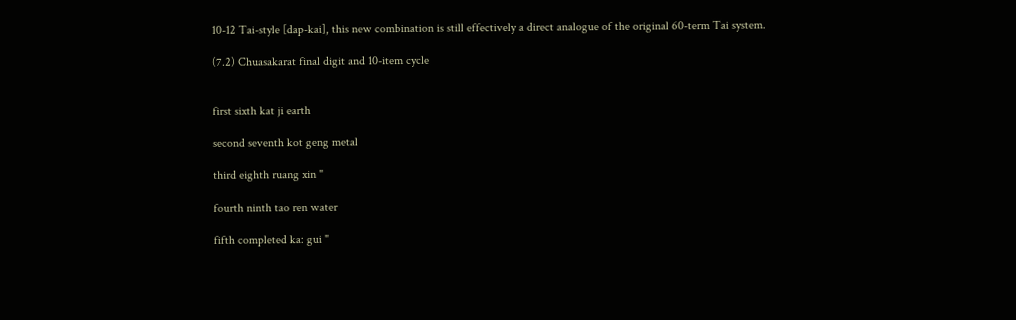10-12 Tai-style [dap-kai], this new combination is still effectively a direct analogue of the original 60-term Tai system.

(7.2) Chuasakarat final digit and 10-item cycle


first sixth kat ji earth

second seventh kot geng metal

third eighth ruang xin "

fourth ninth tao ren water

fifth completed ka: gui "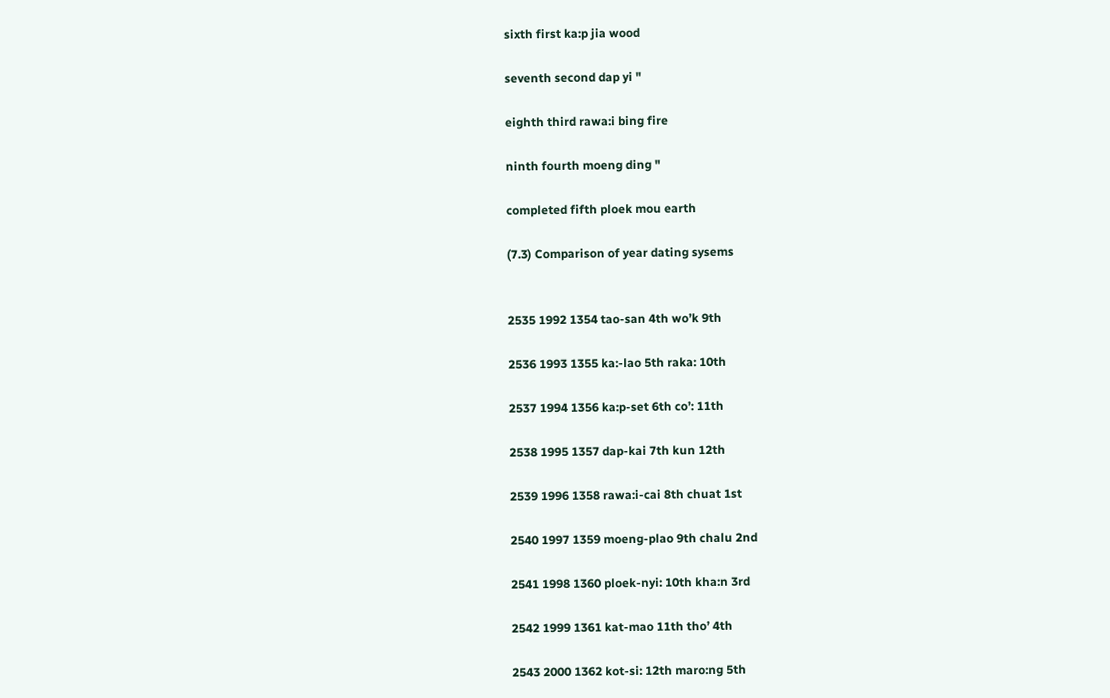sixth first ka:p jia wood

seventh second dap yi "

eighth third rawa:i bing fire

ninth fourth moeng ding "

completed fifth ploek mou earth

(7.3) Comparison of year dating sysems


2535 1992 1354 tao-san 4th wo’k 9th

2536 1993 1355 ka:-lao 5th raka: 10th

2537 1994 1356 ka:p-set 6th co’: 11th

2538 1995 1357 dap-kai 7th kun 12th

2539 1996 1358 rawa:i-cai 8th chuat 1st

2540 1997 1359 moeng-plao 9th chalu 2nd

2541 1998 1360 ploek-nyi: 10th kha:n 3rd

2542 1999 1361 kat-mao 11th tho’ 4th

2543 2000 1362 kot-si: 12th maro:ng 5th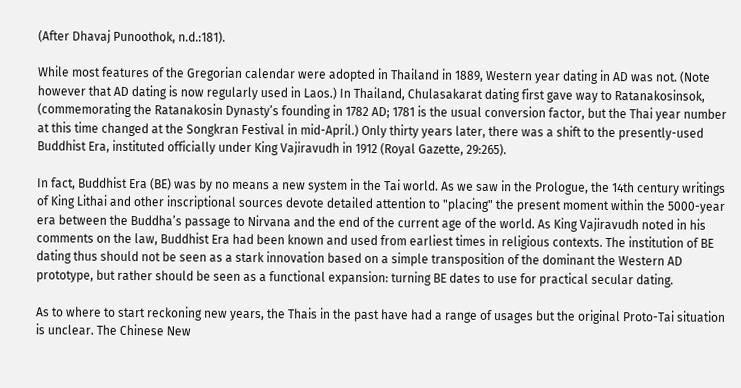(After Dhavaj Punoothok, n.d.:181).

While most features of the Gregorian calendar were adopted in Thailand in 1889, Western year dating in AD was not. (Note however that AD dating is now regularly used in Laos.) In Thailand, Chulasakarat dating first gave way to Ratanakosinsok, (commemorating the Ratanakosin Dynasty’s founding in 1782 AD; 1781 is the usual conversion factor, but the Thai year number at this time changed at the Songkran Festival in mid-April.) Only thirty years later, there was a shift to the presently-used Buddhist Era, instituted officially under King Vajiravudh in 1912 (Royal Gazette, 29:265).

In fact, Buddhist Era (BE) was by no means a new system in the Tai world. As we saw in the Prologue, the 14th century writings of King Lithai and other inscriptional sources devote detailed attention to "placing" the present moment within the 5000-year era between the Buddha’s passage to Nirvana and the end of the current age of the world. As King Vajiravudh noted in his comments on the law, Buddhist Era had been known and used from earliest times in religious contexts. The institution of BE dating thus should not be seen as a stark innovation based on a simple transposition of the dominant the Western AD prototype, but rather should be seen as a functional expansion: turning BE dates to use for practical secular dating.

As to where to start reckoning new years, the Thais in the past have had a range of usages but the original Proto-Tai situation is unclear. The Chinese New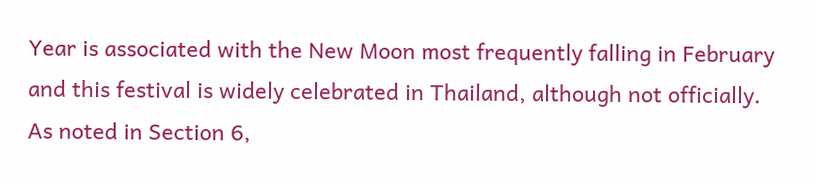Year is associated with the New Moon most frequently falling in February and this festival is widely celebrated in Thailand, although not officially. As noted in Section 6,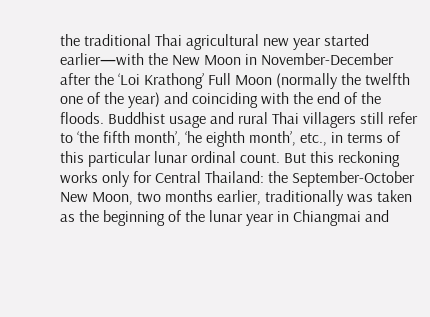the traditional Thai agricultural new year started earlier—with the New Moon in November-December after the ‘Loi Krathong’ Full Moon (normally the twelfth one of the year) and coinciding with the end of the floods. Buddhist usage and rural Thai villagers still refer to ‘the fifth month’, ‘he eighth month’, etc., in terms of this particular lunar ordinal count. But this reckoning works only for Central Thailand: the September-October New Moon, two months earlier, traditionally was taken as the beginning of the lunar year in Chiangmai and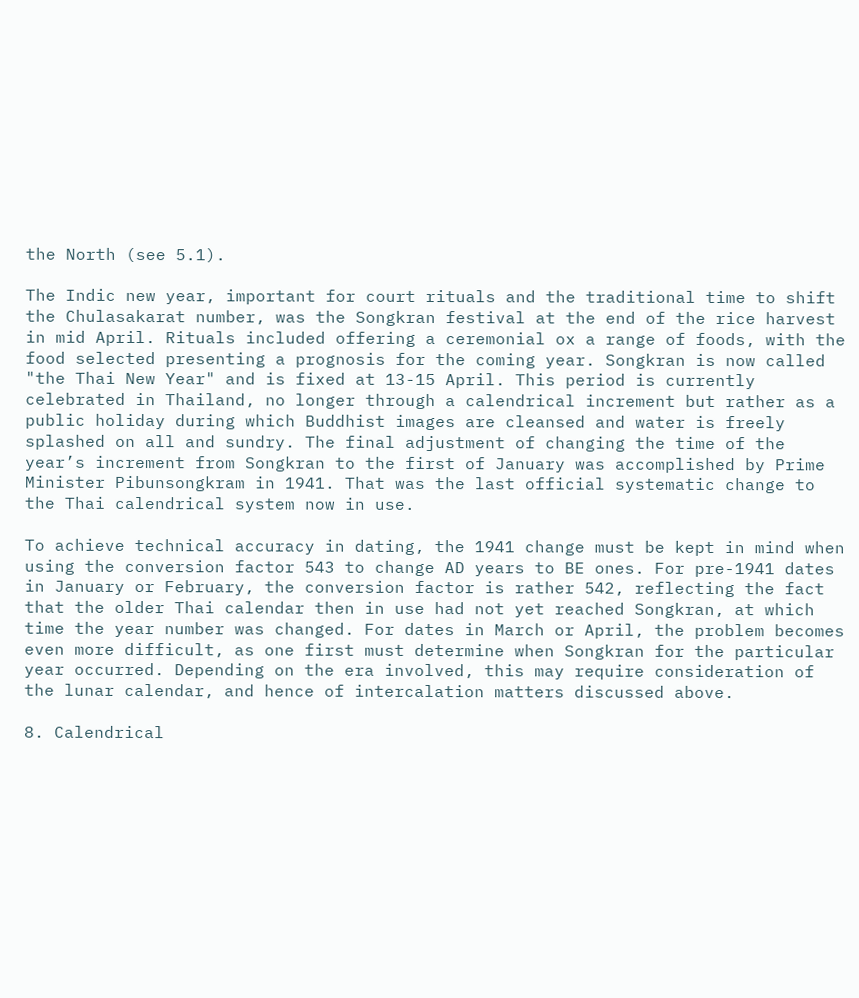the North (see 5.1).

The Indic new year, important for court rituals and the traditional time to shift the Chulasakarat number, was the Songkran festival at the end of the rice harvest in mid April. Rituals included offering a ceremonial ox a range of foods, with the food selected presenting a prognosis for the coming year. Songkran is now called "the Thai New Year" and is fixed at 13-15 April. This period is currently celebrated in Thailand, no longer through a calendrical increment but rather as a public holiday during which Buddhist images are cleansed and water is freely splashed on all and sundry. The final adjustment of changing the time of the year’s increment from Songkran to the first of January was accomplished by Prime Minister Pibunsongkram in 1941. That was the last official systematic change to the Thai calendrical system now in use.

To achieve technical accuracy in dating, the 1941 change must be kept in mind when using the conversion factor 543 to change AD years to BE ones. For pre-1941 dates in January or February, the conversion factor is rather 542, reflecting the fact that the older Thai calendar then in use had not yet reached Songkran, at which time the year number was changed. For dates in March or April, the problem becomes even more difficult, as one first must determine when Songkran for the particular year occurred. Depending on the era involved, this may require consideration of the lunar calendar, and hence of intercalation matters discussed above.

8. Calendrical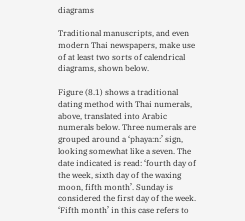diagrams

Traditional manuscripts, and even modern Thai newspapers, make use of at least two sorts of calendrical diagrams, shown below.

Figure (8.1) shows a traditional dating method with Thai numerals, above, translated into Arabic numerals below. Three numerals are grouped around a ‘phaya:n:’ sign, looking somewhat like a seven. The date indicated is read: ‘fourth day of the week, sixth day of the waxing moon, fifth month’. Sunday is considered the first day of the week. ‘Fifth month’ in this case refers to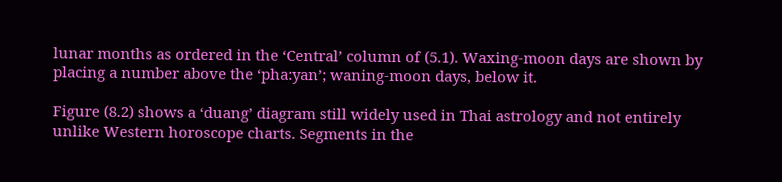lunar months as ordered in the ‘Central’ column of (5.1). Waxing-moon days are shown by placing a number above the ‘pha:yan’; waning-moon days, below it.

Figure (8.2) shows a ‘duang’ diagram still widely used in Thai astrology and not entirely unlike Western horoscope charts. Segments in the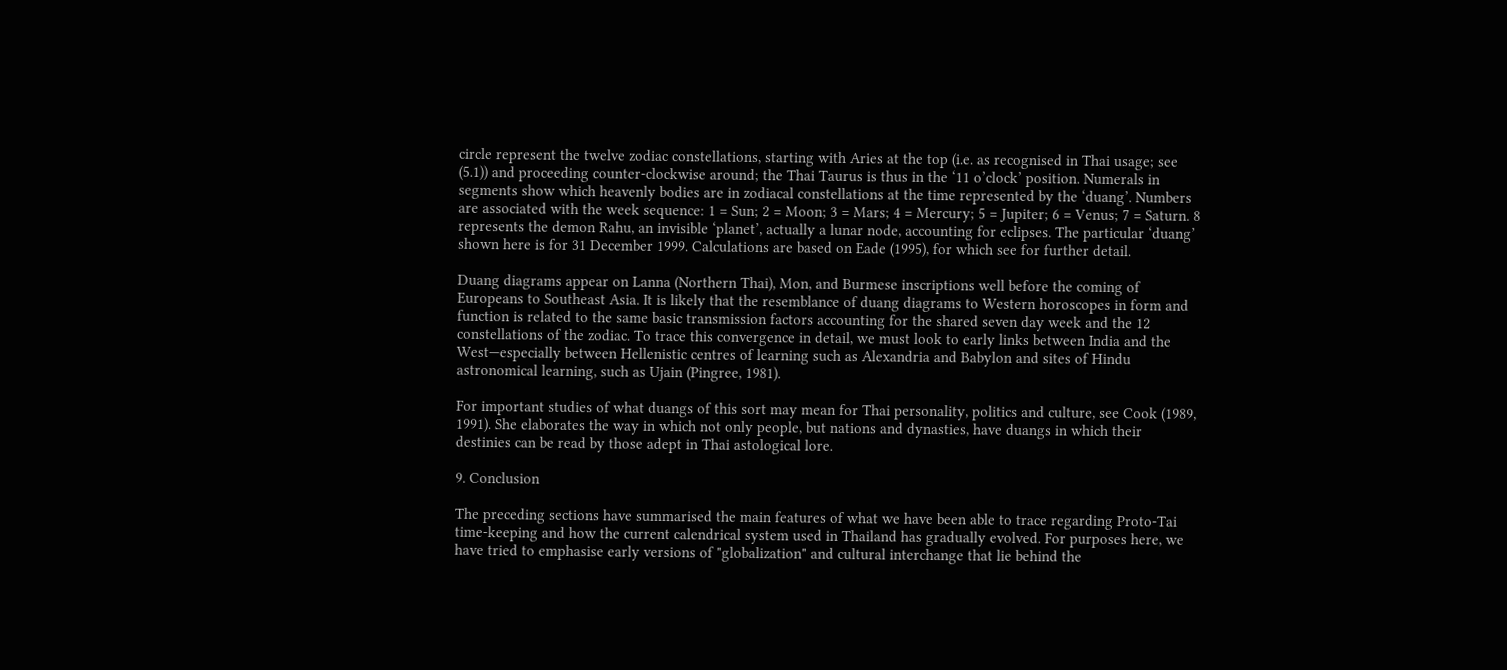circle represent the twelve zodiac constellations, starting with Aries at the top (i.e. as recognised in Thai usage; see (5.1)) and proceeding counter-clockwise around; the Thai Taurus is thus in the ‘11 o’clock’ position. Numerals in segments show which heavenly bodies are in zodiacal constellations at the time represented by the ‘duang’. Numbers are associated with the week sequence: 1 = Sun; 2 = Moon; 3 = Mars; 4 = Mercury; 5 = Jupiter; 6 = Venus; 7 = Saturn. 8 represents the demon Rahu, an invisible ‘planet’, actually a lunar node, accounting for eclipses. The particular ‘duang’ shown here is for 31 December 1999. Calculations are based on Eade (1995), for which see for further detail.

Duang diagrams appear on Lanna (Northern Thai), Mon, and Burmese inscriptions well before the coming of Europeans to Southeast Asia. It is likely that the resemblance of duang diagrams to Western horoscopes in form and function is related to the same basic transmission factors accounting for the shared seven day week and the 12 constellations of the zodiac. To trace this convergence in detail, we must look to early links between India and the West—especially between Hellenistic centres of learning such as Alexandria and Babylon and sites of Hindu astronomical learning, such as Ujain (Pingree, 1981).

For important studies of what duangs of this sort may mean for Thai personality, politics and culture, see Cook (1989, 1991). She elaborates the way in which not only people, but nations and dynasties, have duangs in which their destinies can be read by those adept in Thai astological lore.

9. Conclusion

The preceding sections have summarised the main features of what we have been able to trace regarding Proto-Tai time-keeping and how the current calendrical system used in Thailand has gradually evolved. For purposes here, we have tried to emphasise early versions of "globalization" and cultural interchange that lie behind the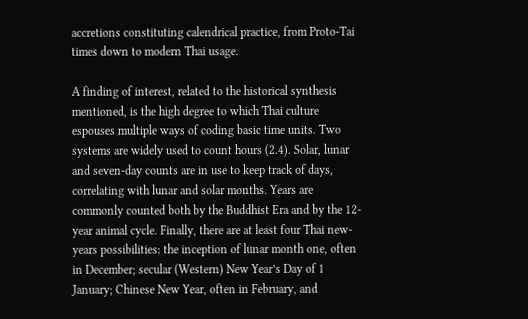accretions constituting calendrical practice, from Proto-Tai times down to modern Thai usage.

A finding of interest, related to the historical synthesis mentioned, is the high degree to which Thai culture espouses multiple ways of coding basic time units. Two systems are widely used to count hours (2.4). Solar, lunar and seven-day counts are in use to keep track of days, correlating with lunar and solar months. Years are commonly counted both by the Buddhist Era and by the 12-year animal cycle. Finally, there are at least four Thai new-years possibilities: the inception of lunar month one, often in December; secular (Western) New Year’s Day of 1 January; Chinese New Year, often in February, and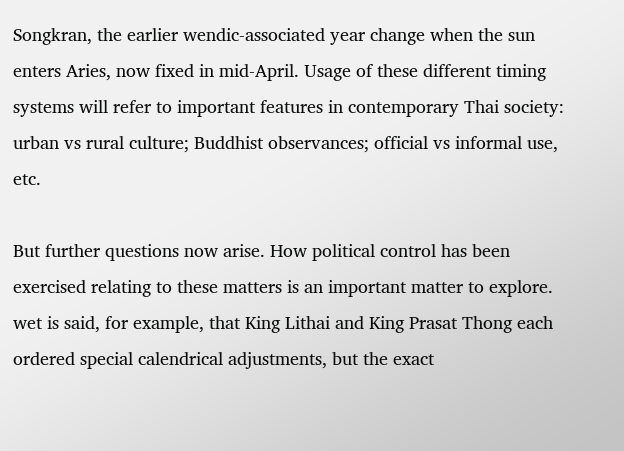Songkran, the earlier wendic-associated year change when the sun enters Aries, now fixed in mid-April. Usage of these different timing systems will refer to important features in contemporary Thai society: urban vs rural culture; Buddhist observances; official vs informal use, etc.

But further questions now arise. How political control has been exercised relating to these matters is an important matter to explore. wet is said, for example, that King Lithai and King Prasat Thong each ordered special calendrical adjustments, but the exact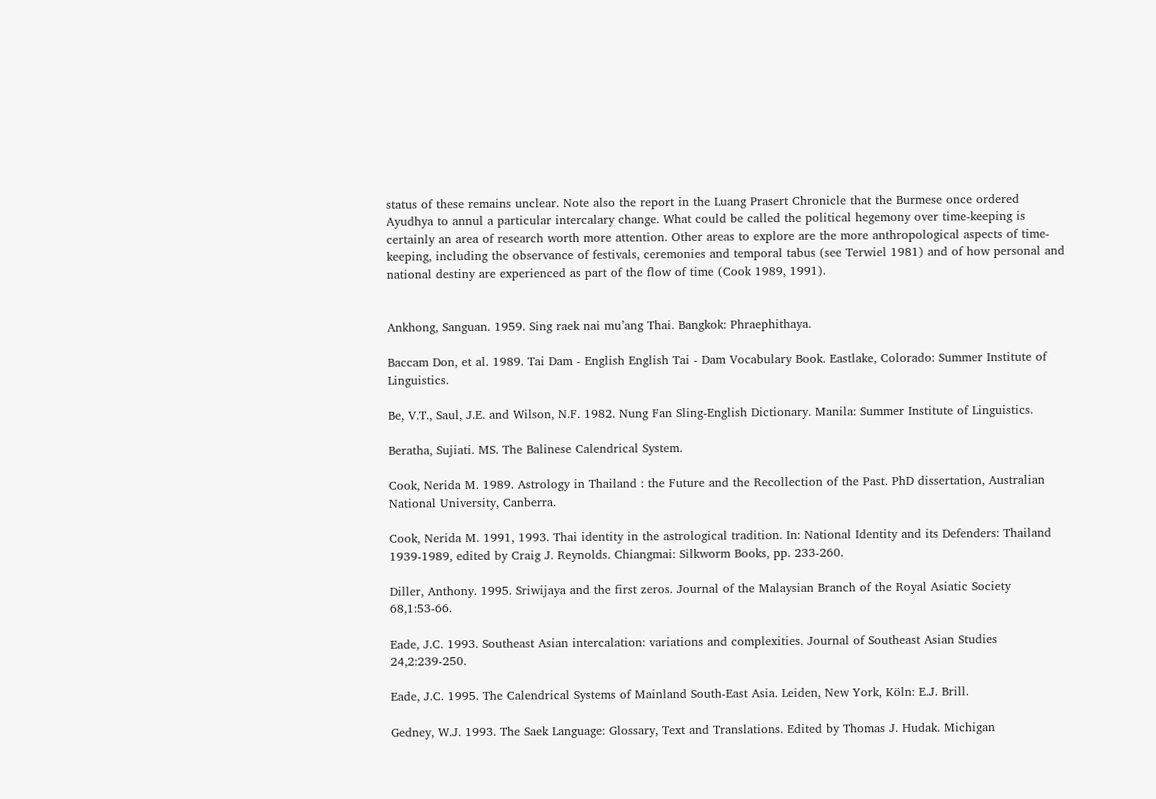status of these remains unclear. Note also the report in the Luang Prasert Chronicle that the Burmese once ordered Ayudhya to annul a particular intercalary change. What could be called the political hegemony over time-keeping is certainly an area of research worth more attention. Other areas to explore are the more anthropological aspects of time-keeping, including the observance of festivals, ceremonies and temporal tabus (see Terwiel 1981) and of how personal and national destiny are experienced as part of the flow of time (Cook 1989, 1991).


Ankhong, Sanguan. 1959. Sing raek nai mu’ang Thai. Bangkok: Phraephithaya.

Baccam Don, et al. 1989. Tai Dam - English English Tai - Dam Vocabulary Book. Eastlake, Colorado: Summer Institute of Linguistics.

Be, V.T., Saul, J.E. and Wilson, N.F. 1982. Nung Fan Sling-English Dictionary. Manila: Summer Institute of Linguistics.

Beratha, Sujiati. MS. The Balinese Calendrical System.

Cook, Nerida M. 1989. Astrology in Thailand : the Future and the Recollection of the Past. PhD dissertation, Australian National University, Canberra.

Cook, Nerida M. 1991, 1993. Thai identity in the astrological tradition. In: National Identity and its Defenders: Thailand 1939-1989, edited by Craig J. Reynolds. Chiangmai: Silkworm Books, pp. 233-260.

Diller, Anthony. 1995. Sriwijaya and the first zeros. Journal of the Malaysian Branch of the Royal Asiatic Society 68,1:53-66.

Eade, J.C. 1993. Southeast Asian intercalation: variations and complexities. Journal of Southeast Asian Studies 24,2:239-250.

Eade, J.C. 1995. The Calendrical Systems of Mainland South-East Asia. Leiden, New York, Köln: E.J. Brill.

Gedney, W.J. 1993. The Saek Language: Glossary, Text and Translations. Edited by Thomas J. Hudak. Michigan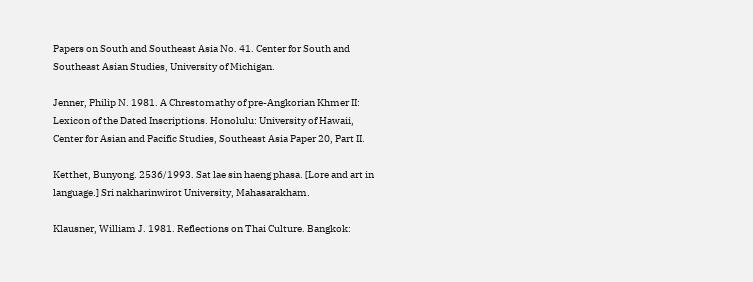Papers on South and Southeast Asia No. 41. Center for South and Southeast Asian Studies, University of Michigan.

Jenner, Philip N. 1981. A Chrestomathy of pre-Angkorian Khmer II: Lexicon of the Dated Inscriptions. Honolulu: University of Hawaii, Center for Asian and Pacific Studies, Southeast Asia Paper 20, Part II.

Ketthet, Bunyong. 2536/1993. Sat lae sin haeng phasa. [Lore and art in language.] Sri nakharinwirot University, Mahasarakham.

Klausner, William J. 1981. Reflections on Thai Culture. Bangkok: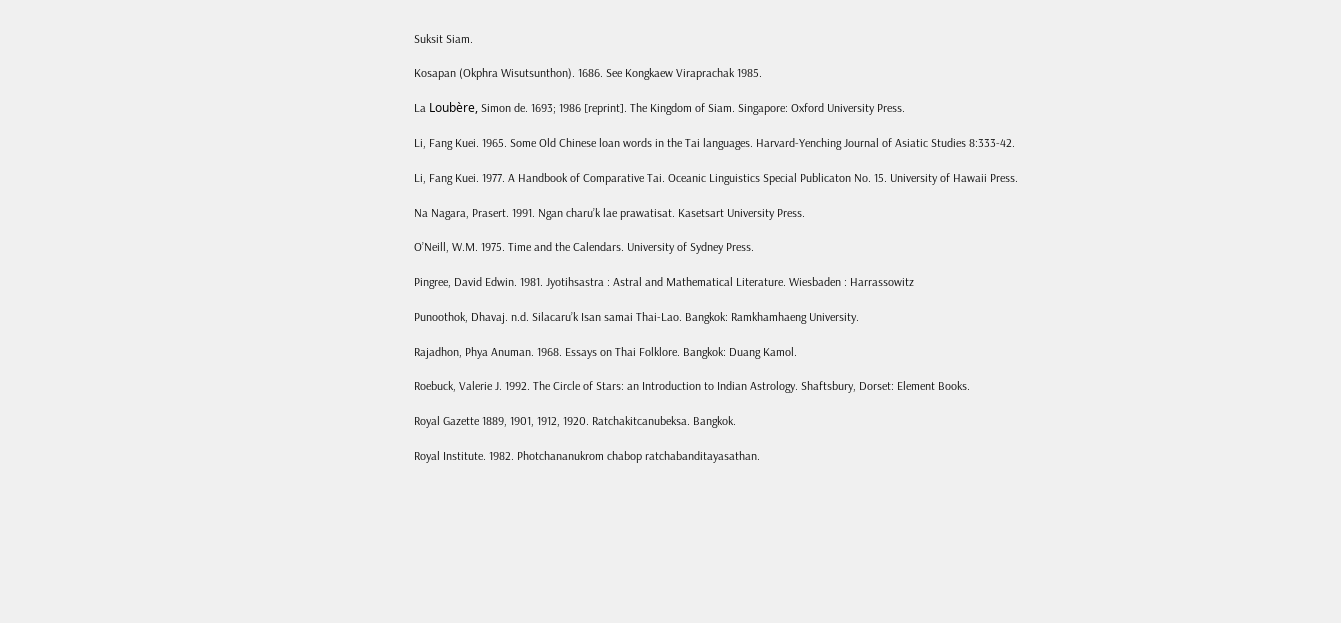Suksit Siam.

Kosapan (Okphra Wisutsunthon). 1686. See Kongkaew Viraprachak 1985.

La Loubère, Simon de. 1693; 1986 [reprint]. The Kingdom of Siam. Singapore: Oxford University Press.

Li, Fang Kuei. 1965. Some Old Chinese loan words in the Tai languages. Harvard-Yenching Journal of Asiatic Studies 8:333-42.

Li, Fang Kuei. 1977. A Handbook of Comparative Tai. Oceanic Linguistics Special Publicaton No. 15. University of Hawaii Press.

Na Nagara, Prasert. 1991. Ngan charu’k lae prawatisat. Kasetsart University Press.

O’Neill, W.M. 1975. Time and the Calendars. University of Sydney Press.

Pingree, David Edwin. 1981. Jyotihsastra : Astral and Mathematical Literature. Wiesbaden : Harrassowitz

Punoothok, Dhavaj. n.d. Silacaru’k Isan samai Thai-Lao. Bangkok: Ramkhamhaeng University.

Rajadhon, Phya Anuman. 1968. Essays on Thai Folklore. Bangkok: Duang Kamol.

Roebuck, Valerie J. 1992. The Circle of Stars: an Introduction to Indian Astrology. Shaftsbury, Dorset: Element Books.

Royal Gazette 1889, 1901, 1912, 1920. Ratchakitcanubeksa. Bangkok.

Royal Institute. 1982. Photchananukrom chabop ratchabanditayasathan.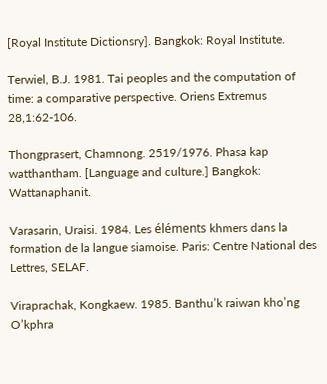[Royal Institute Dictionsry]. Bangkok: Royal Institute.

Terwiel, B.J. 1981. Tai peoples and the computation of time: a comparative perspective. Oriens Extremus 28,1:62-106.

Thongprasert, Chamnong. 2519/1976. Phasa kap watthantham. [Language and culture.] Bangkok: Wattanaphanit.

Varasarin, Uraisi. 1984. Les éléments khmers dans la formation de la langue siamoise. Paris: Centre National des Lettres, SELAF.

Viraprachak, Kongkaew. 1985. Banthu’k raiwan kho’ng O’kphra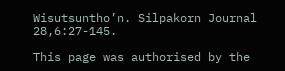Wisutsuntho’n. Silpakorn Journal 28,6:27-145.

This page was authorised by the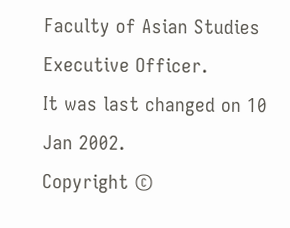Faculty of Asian Studies Executive Officer.
It was last changed on 10 Jan 2002.
Copyright ©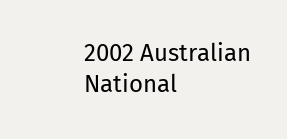2002 Australian National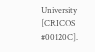University [CRICOS #00120C].